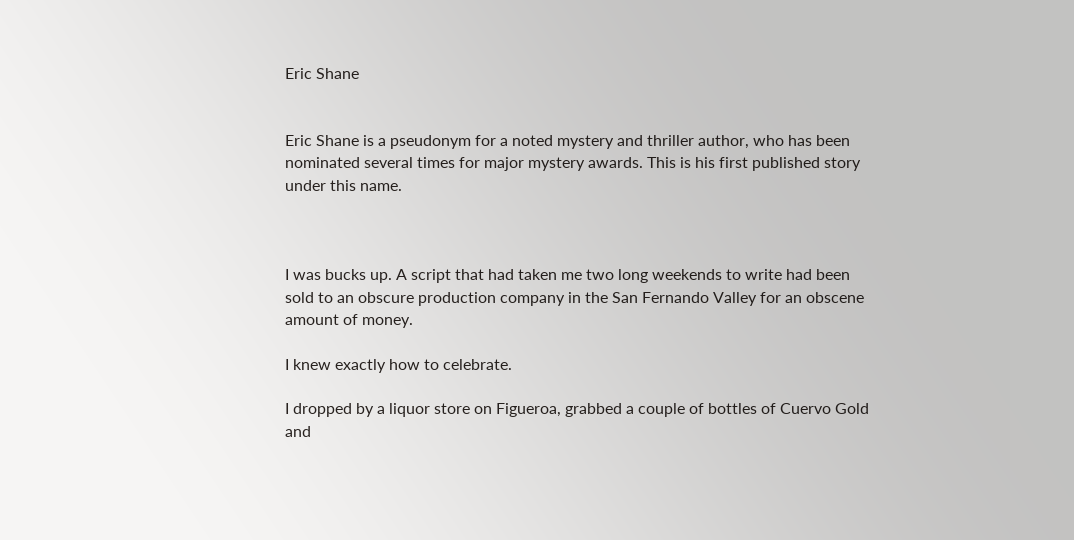Eric Shane


Eric Shane is a pseudonym for a noted mystery and thriller author, who has been nominated several times for major mystery awards. This is his first published story under this name.



I was bucks up. A script that had taken me two long weekends to write had been sold to an obscure production company in the San Fernando Valley for an obscene amount of money.

I knew exactly how to celebrate.

I dropped by a liquor store on Figueroa, grabbed a couple of bottles of Cuervo Gold and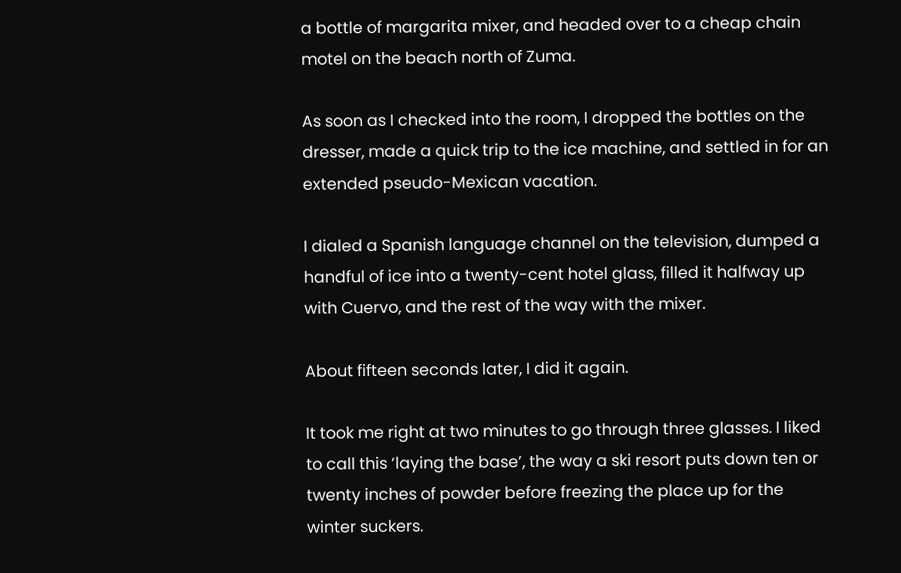a bottle of margarita mixer, and headed over to a cheap chain motel on the beach north of Zuma.

As soon as I checked into the room, I dropped the bottles on the dresser, made a quick trip to the ice machine, and settled in for an extended pseudo-Mexican vacation.

I dialed a Spanish language channel on the television, dumped a handful of ice into a twenty-cent hotel glass, filled it halfway up with Cuervo, and the rest of the way with the mixer.

About fifteen seconds later, I did it again.

It took me right at two minutes to go through three glasses. I liked to call this ‘laying the base’, the way a ski resort puts down ten or twenty inches of powder before freezing the place up for the winter suckers.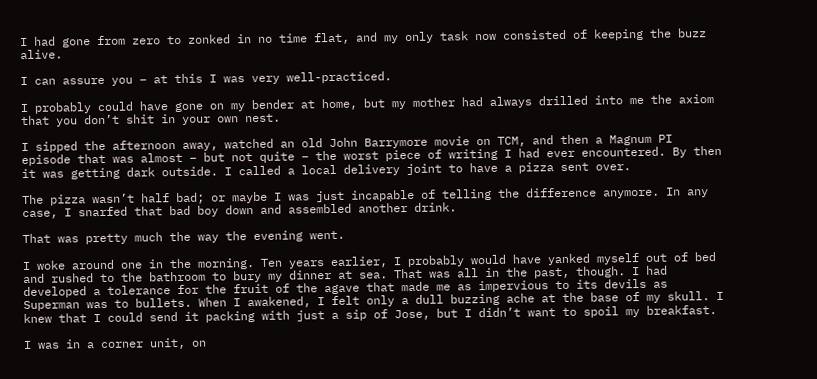I had gone from zero to zonked in no time flat, and my only task now consisted of keeping the buzz alive.

I can assure you – at this I was very well-practiced.

I probably could have gone on my bender at home, but my mother had always drilled into me the axiom that you don’t shit in your own nest.

I sipped the afternoon away, watched an old John Barrymore movie on TCM, and then a Magnum PI episode that was almost – but not quite – the worst piece of writing I had ever encountered. By then it was getting dark outside. I called a local delivery joint to have a pizza sent over.

The pizza wasn’t half bad; or maybe I was just incapable of telling the difference anymore. In any case, I snarfed that bad boy down and assembled another drink.

That was pretty much the way the evening went.

I woke around one in the morning. Ten years earlier, I probably would have yanked myself out of bed and rushed to the bathroom to bury my dinner at sea. That was all in the past, though. I had developed a tolerance for the fruit of the agave that made me as impervious to its devils as Superman was to bullets. When I awakened, I felt only a dull buzzing ache at the base of my skull. I knew that I could send it packing with just a sip of Jose, but I didn’t want to spoil my breakfast.

I was in a corner unit, on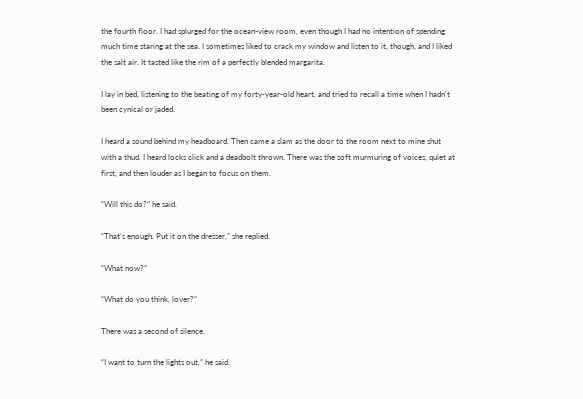the fourth floor. I had splurged for the ocean-view room, even though I had no intention of spending much time staring at the sea. I sometimes liked to crack my window and listen to it, though, and I liked the salt air. It tasted like the rim of a perfectly blended margarita.

I lay in bed, listening to the beating of my forty-year-old heart, and tried to recall a time when I hadn’t been cynical or jaded.

I heard a sound behind my headboard. Then came a slam as the door to the room next to mine shut with a thud. I heard locks click and a deadbolt thrown. There was the soft murmuring of voices, quiet at first, and then louder as I began to focus on them.

“Will this do?” he said.

“That’s enough. Put it on the dresser,” she replied.

“What now?”

“What do you think, lover?”

There was a second of silence.

“I want to turn the lights out,” he said.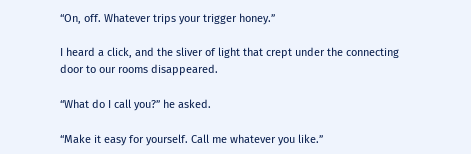“On, off. Whatever trips your trigger honey.”

I heard a click, and the sliver of light that crept under the connecting door to our rooms disappeared.

“What do I call you?” he asked.

“Make it easy for yourself. Call me whatever you like.”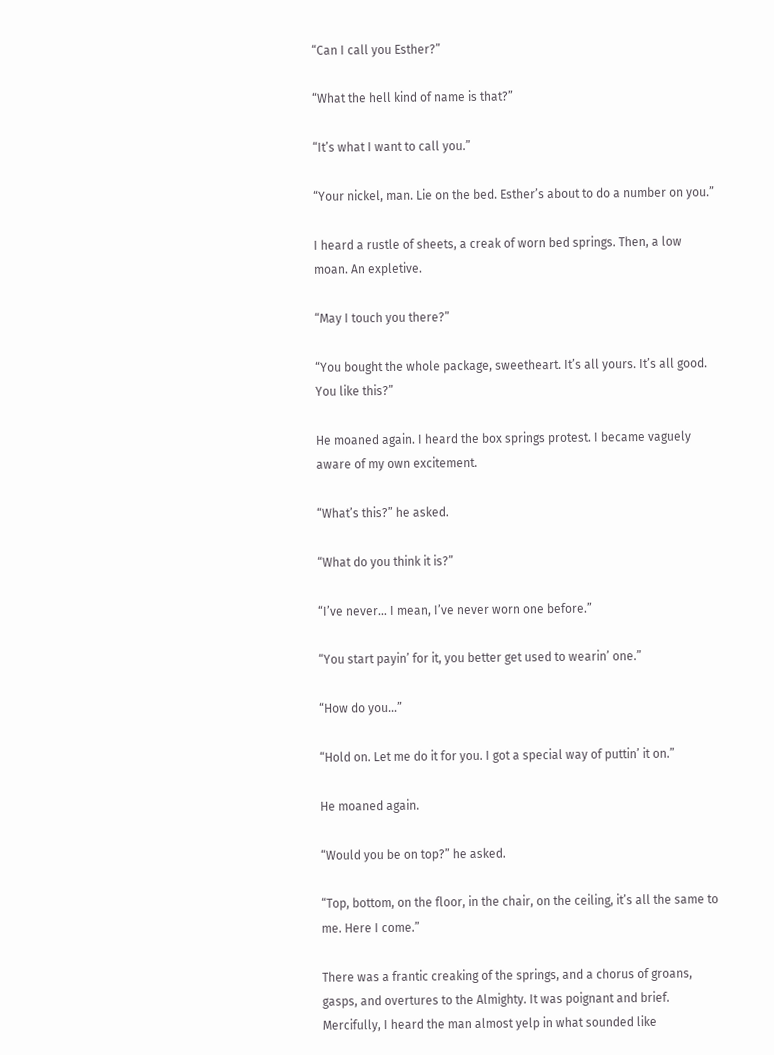“Can I call you Esther?”

“What the hell kind of name is that?”

“It’s what I want to call you.”

“Your nickel, man. Lie on the bed. Esther’s about to do a number on you.”

I heard a rustle of sheets, a creak of worn bed springs. Then, a low moan. An expletive.

“May I touch you there?”

“You bought the whole package, sweetheart. It’s all yours. It’s all good. You like this?”

He moaned again. I heard the box springs protest. I became vaguely aware of my own excitement.

“What’s this?” he asked.

“What do you think it is?”

“I’ve never… I mean, I’ve never worn one before.”

“You start payin’ for it, you better get used to wearin’ one.”

“How do you…”

“Hold on. Let me do it for you. I got a special way of puttin’ it on.”

He moaned again.

“Would you be on top?” he asked.

“Top, bottom, on the floor, in the chair, on the ceiling, it’s all the same to me. Here I come.”

There was a frantic creaking of the springs, and a chorus of groans, gasps, and overtures to the Almighty. It was poignant and brief. Mercifully, I heard the man almost yelp in what sounded like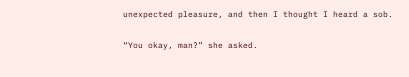unexpected pleasure, and then I thought I heard a sob.

“You okay, man?” she asked.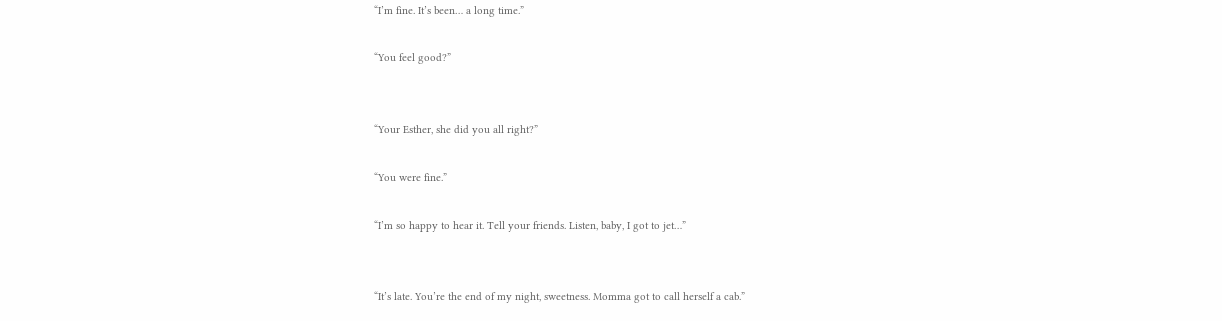“I’m fine. It’s been… a long time.”

“You feel good?”


“Your Esther, she did you all right?”

“You were fine.”

“I’m so happy to hear it. Tell your friends. Listen, baby, I got to jet…”


“It’s late. You’re the end of my night, sweetness. Momma got to call herself a cab.”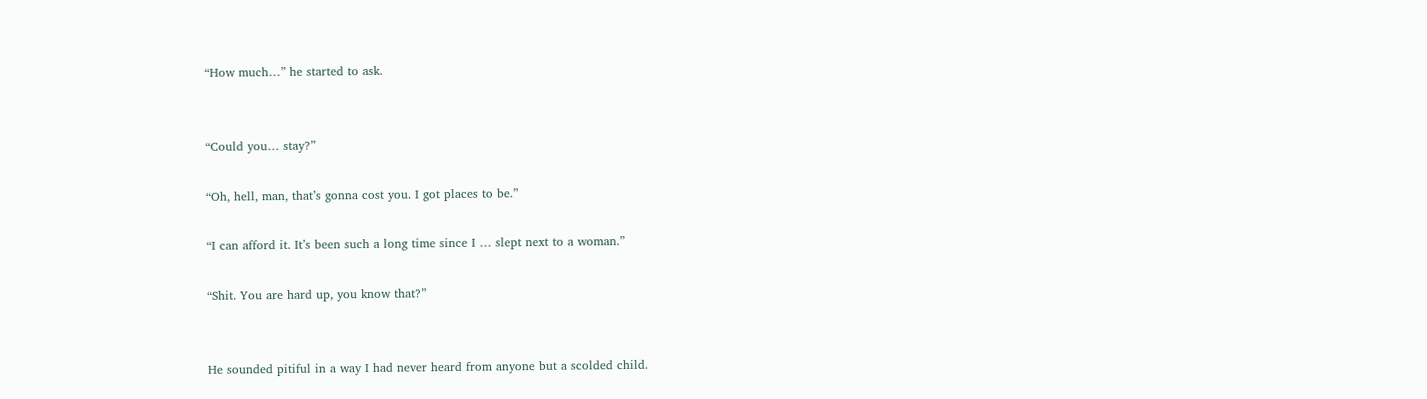“How much…” he started to ask.


“Could you… stay?”

“Oh, hell, man, that’s gonna cost you. I got places to be.”

“I can afford it. It’s been such a long time since I … slept next to a woman.”

“Shit. You are hard up, you know that?”


He sounded pitiful in a way I had never heard from anyone but a scolded child.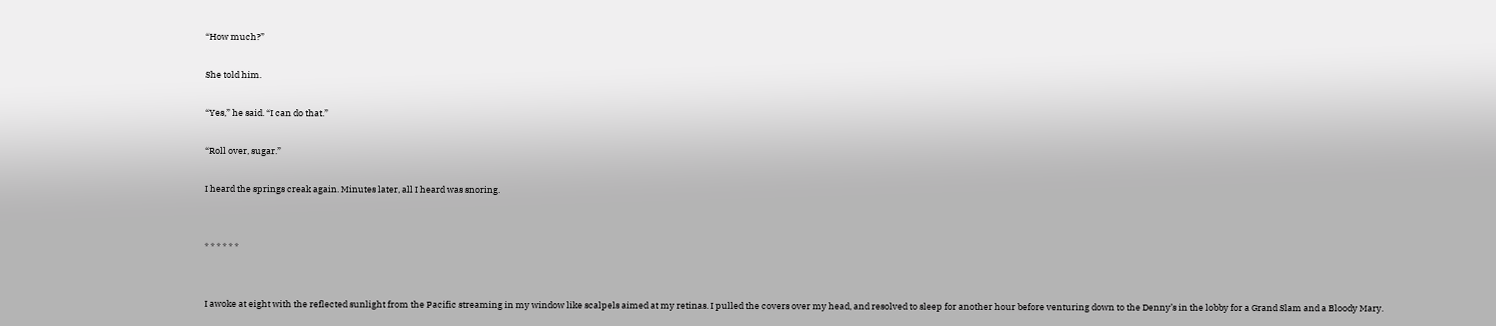“How much?”

She told him.

“Yes,” he said. “I can do that.”

“Roll over, sugar.”

I heard the springs creak again. Minutes later, all I heard was snoring.


* * * * * *


I awoke at eight with the reflected sunlight from the Pacific streaming in my window like scalpels aimed at my retinas. I pulled the covers over my head, and resolved to sleep for another hour before venturing down to the Denny’s in the lobby for a Grand Slam and a Bloody Mary.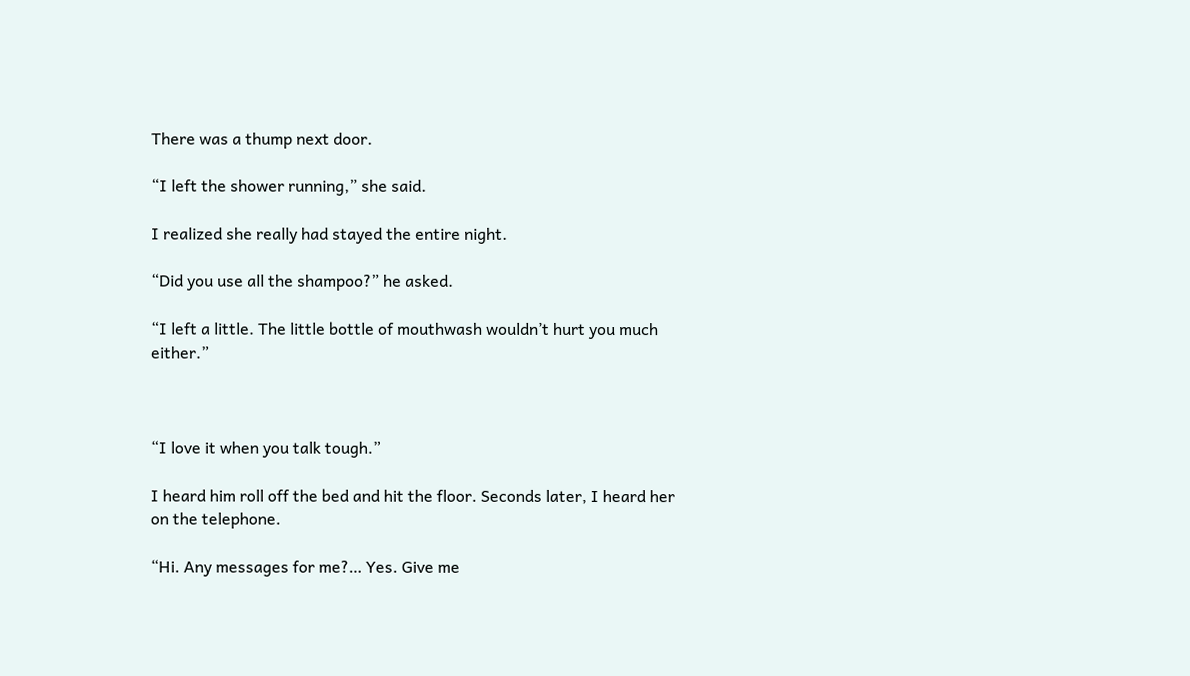There was a thump next door.

“I left the shower running,” she said.

I realized she really had stayed the entire night.

“Did you use all the shampoo?” he asked.

“I left a little. The little bottle of mouthwash wouldn’t hurt you much either.”



“I love it when you talk tough.”

I heard him roll off the bed and hit the floor. Seconds later, I heard her on the telephone.

“Hi. Any messages for me?… Yes. Give me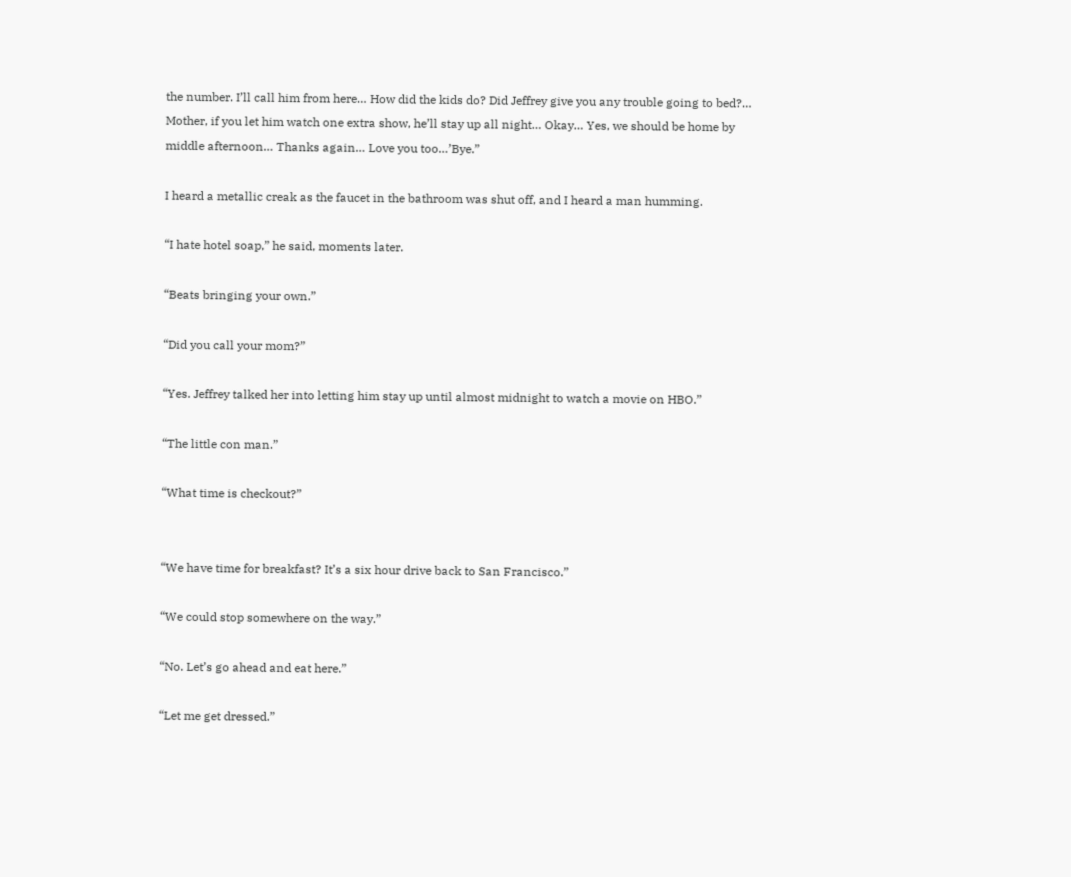the number. I’ll call him from here… How did the kids do? Did Jeffrey give you any trouble going to bed?… Mother, if you let him watch one extra show, he’ll stay up all night… Okay… Yes, we should be home by middle afternoon… Thanks again… Love you too…’Bye.”

I heard a metallic creak as the faucet in the bathroom was shut off, and I heard a man humming.

“I hate hotel soap,” he said, moments later.

“Beats bringing your own.”

“Did you call your mom?”

“Yes. Jeffrey talked her into letting him stay up until almost midnight to watch a movie on HBO.”

“The little con man.”

“What time is checkout?”


“We have time for breakfast? It’s a six hour drive back to San Francisco.”

“We could stop somewhere on the way.”

“No. Let’s go ahead and eat here.”

“Let me get dressed.”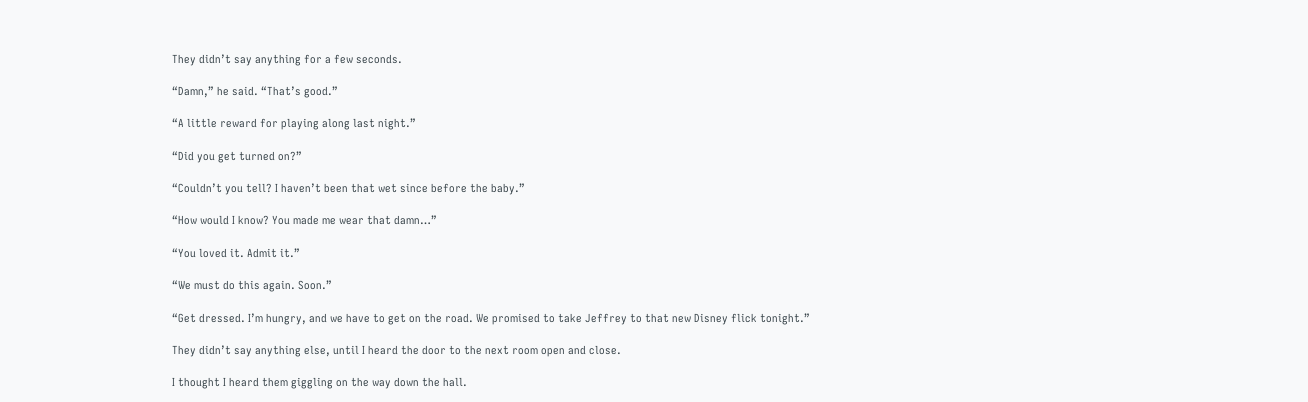They didn’t say anything for a few seconds.

“Damn,” he said. “That’s good.”

“A little reward for playing along last night.”

“Did you get turned on?”

“Couldn’t you tell? I haven’t been that wet since before the baby.”

“How would I know? You made me wear that damn…”

“You loved it. Admit it.”

“We must do this again. Soon.”

“Get dressed. I’m hungry, and we have to get on the road. We promised to take Jeffrey to that new Disney flick tonight.”

They didn’t say anything else, until I heard the door to the next room open and close.

I thought I heard them giggling on the way down the hall.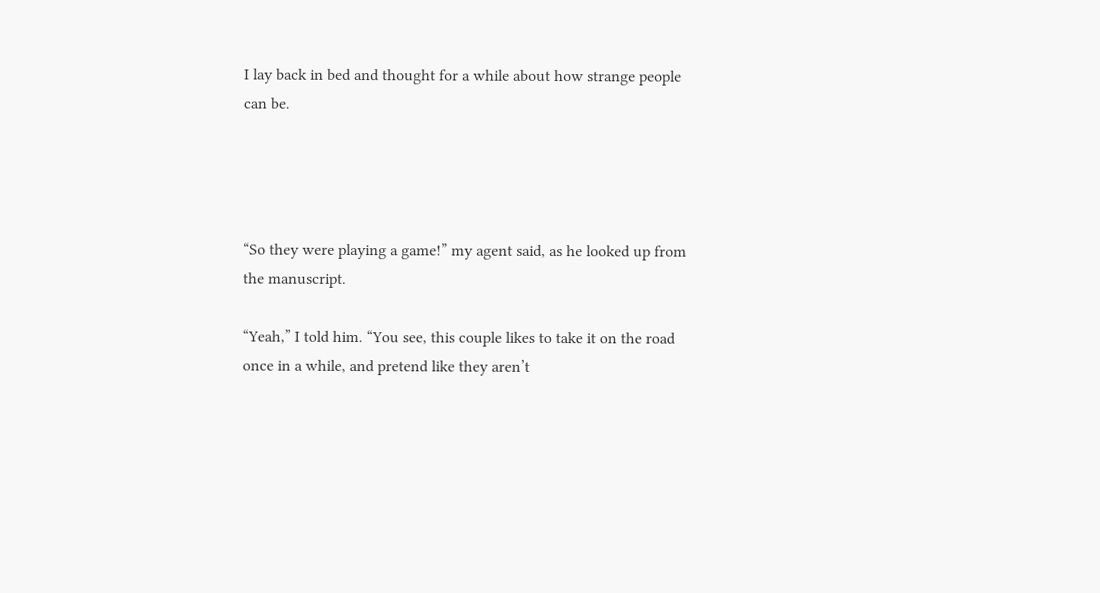I lay back in bed and thought for a while about how strange people can be.




“So they were playing a game!” my agent said, as he looked up from the manuscript.

“Yeah,” I told him. “You see, this couple likes to take it on the road once in a while, and pretend like they aren’t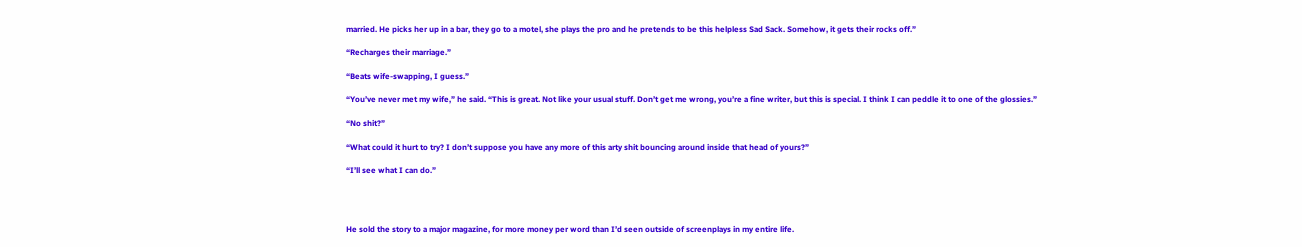married. He picks her up in a bar, they go to a motel, she plays the pro and he pretends to be this helpless Sad Sack. Somehow, it gets their rocks off.”

“Recharges their marriage.”

“Beats wife-swapping, I guess.”

“You’ve never met my wife,” he said. “This is great. Not like your usual stuff. Don’t get me wrong, you’re a fine writer, but this is special. I think I can peddle it to one of the glossies.”

“No shit?”

“What could it hurt to try? I don’t suppose you have any more of this arty shit bouncing around inside that head of yours?”

“I’ll see what I can do.”




He sold the story to a major magazine, for more money per word than I’d seen outside of screenplays in my entire life.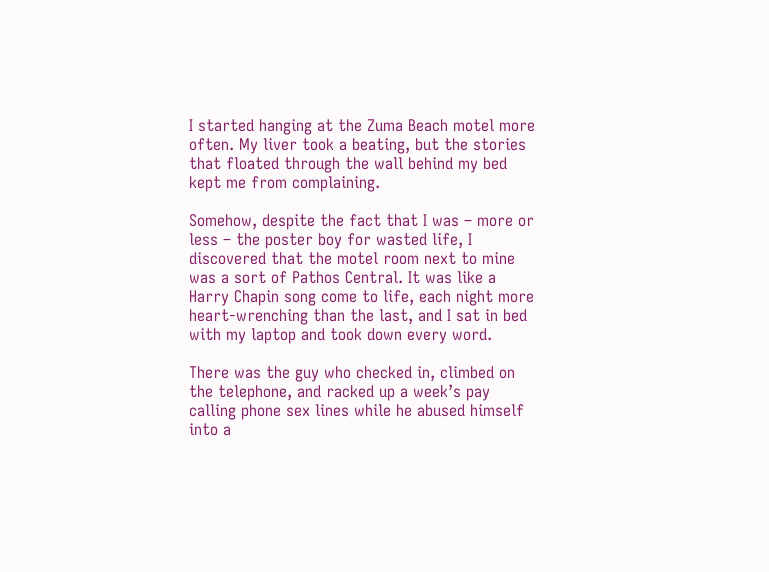I started hanging at the Zuma Beach motel more often. My liver took a beating, but the stories that floated through the wall behind my bed kept me from complaining.

Somehow, despite the fact that I was – more or less – the poster boy for wasted life, I discovered that the motel room next to mine was a sort of Pathos Central. It was like a Harry Chapin song come to life, each night more heart-wrenching than the last, and I sat in bed with my laptop and took down every word.

There was the guy who checked in, climbed on the telephone, and racked up a week’s pay calling phone sex lines while he abused himself into a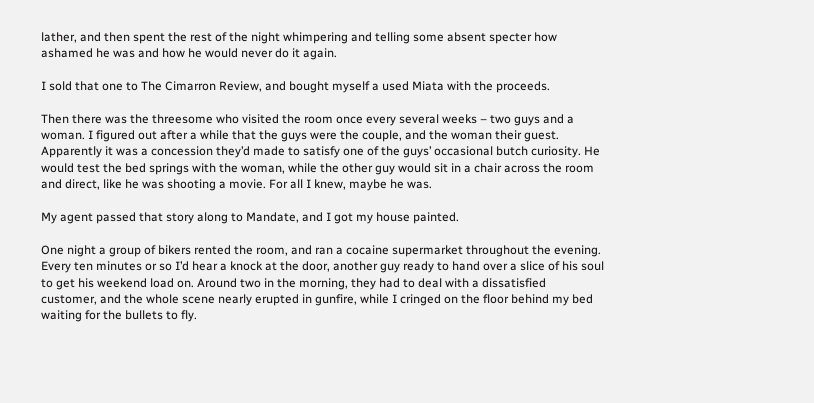lather, and then spent the rest of the night whimpering and telling some absent specter how ashamed he was and how he would never do it again.

I sold that one to The Cimarron Review, and bought myself a used Miata with the proceeds.

Then there was the threesome who visited the room once every several weeks – two guys and a woman. I figured out after a while that the guys were the couple, and the woman their guest. Apparently it was a concession they’d made to satisfy one of the guys’ occasional butch curiosity. He would test the bed springs with the woman, while the other guy would sit in a chair across the room and direct, like he was shooting a movie. For all I knew, maybe he was.

My agent passed that story along to Mandate, and I got my house painted.

One night a group of bikers rented the room, and ran a cocaine supermarket throughout the evening. Every ten minutes or so I’d hear a knock at the door, another guy ready to hand over a slice of his soul to get his weekend load on. Around two in the morning, they had to deal with a dissatisfied customer, and the whole scene nearly erupted in gunfire, while I cringed on the floor behind my bed waiting for the bullets to fly.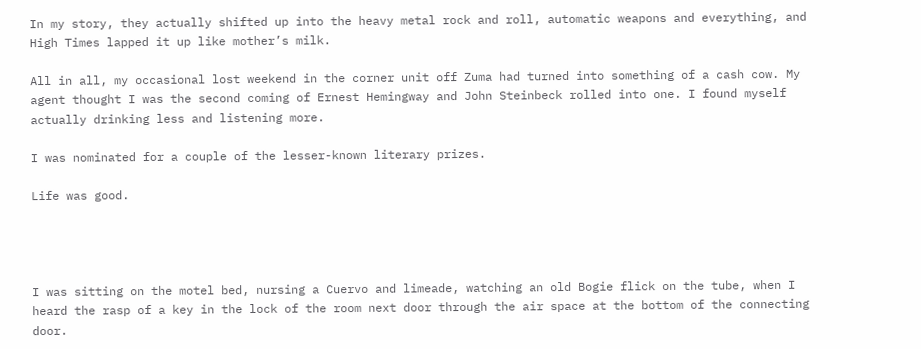In my story, they actually shifted up into the heavy metal rock and roll, automatic weapons and everything, and High Times lapped it up like mother’s milk.

All in all, my occasional lost weekend in the corner unit off Zuma had turned into something of a cash cow. My agent thought I was the second coming of Ernest Hemingway and John Steinbeck rolled into one. I found myself actually drinking less and listening more.

I was nominated for a couple of the lesser-known literary prizes.

Life was good.




I was sitting on the motel bed, nursing a Cuervo and limeade, watching an old Bogie flick on the tube, when I heard the rasp of a key in the lock of the room next door through the air space at the bottom of the connecting door.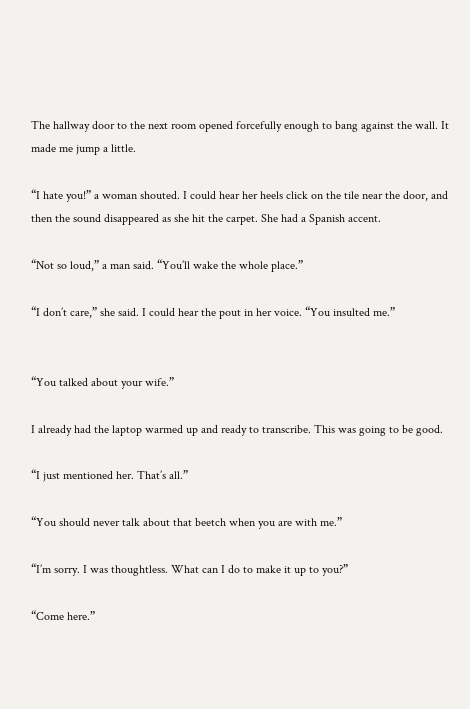The hallway door to the next room opened forcefully enough to bang against the wall. It made me jump a little.

“I hate you!” a woman shouted. I could hear her heels click on the tile near the door, and then the sound disappeared as she hit the carpet. She had a Spanish accent.

“Not so loud,” a man said. “You’ll wake the whole place.”

“I don’t care,” she said. I could hear the pout in her voice. “You insulted me.”


“You talked about your wife.”

I already had the laptop warmed up and ready to transcribe. This was going to be good.

“I just mentioned her. That’s all.”

“You should never talk about that beetch when you are with me.”

“I’m sorry. I was thoughtless. What can I do to make it up to you?”

“Come here.”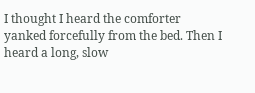I thought I heard the comforter yanked forcefully from the bed. Then I heard a long, slow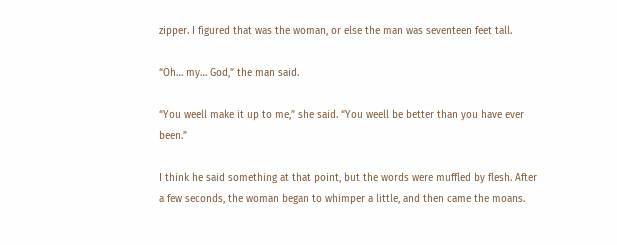zipper. I figured that was the woman, or else the man was seventeen feet tall.

“Oh… my… God,” the man said.

“You weell make it up to me,” she said. “You weell be better than you have ever been.”

I think he said something at that point, but the words were muffled by flesh. After a few seconds, the woman began to whimper a little, and then came the moans.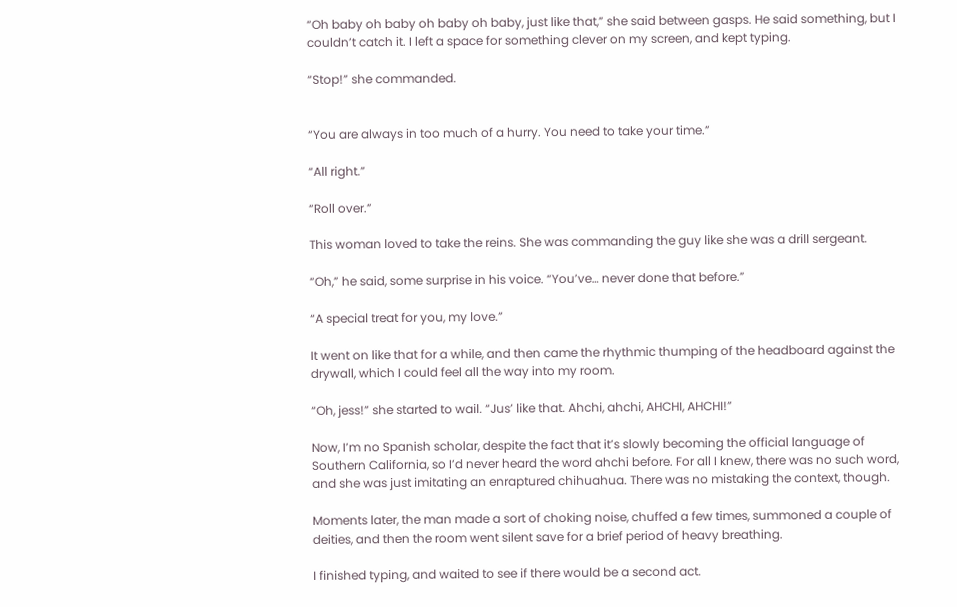“Oh baby oh baby oh baby oh baby, just like that,” she said between gasps. He said something, but I couldn’t catch it. I left a space for something clever on my screen, and kept typing.

“Stop!” she commanded.


“You are always in too much of a hurry. You need to take your time.”

“All right.”

“Roll over.”

This woman loved to take the reins. She was commanding the guy like she was a drill sergeant.

“Oh,” he said, some surprise in his voice. “You’ve… never done that before.”

“A special treat for you, my love.”

It went on like that for a while, and then came the rhythmic thumping of the headboard against the drywall, which I could feel all the way into my room.

“Oh, jess!” she started to wail. “Jus’ like that. Ahchi, ahchi, AHCHI, AHCHI!”

Now, I’m no Spanish scholar, despite the fact that it’s slowly becoming the official language of Southern California, so I’d never heard the word ahchi before. For all I knew, there was no such word, and she was just imitating an enraptured chihuahua. There was no mistaking the context, though.

Moments later, the man made a sort of choking noise, chuffed a few times, summoned a couple of deities, and then the room went silent save for a brief period of heavy breathing.

I finished typing, and waited to see if there would be a second act.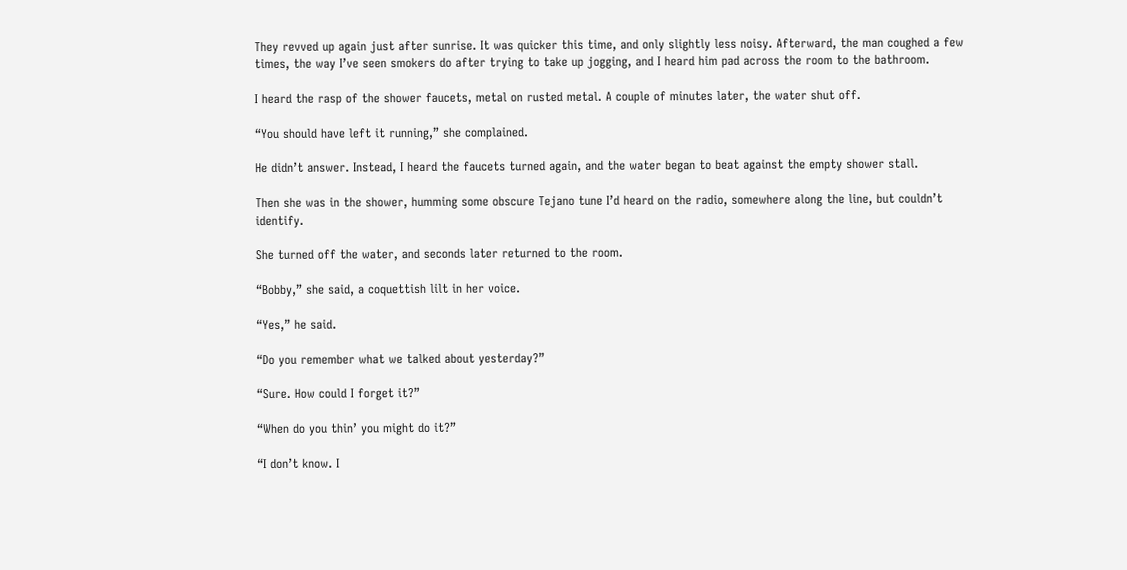They revved up again just after sunrise. It was quicker this time, and only slightly less noisy. Afterward, the man coughed a few times, the way I’ve seen smokers do after trying to take up jogging, and I heard him pad across the room to the bathroom.

I heard the rasp of the shower faucets, metal on rusted metal. A couple of minutes later, the water shut off.

“You should have left it running,” she complained.

He didn’t answer. Instead, I heard the faucets turned again, and the water began to beat against the empty shower stall.

Then she was in the shower, humming some obscure Tejano tune I’d heard on the radio, somewhere along the line, but couldn’t identify.

She turned off the water, and seconds later returned to the room.

“Bobby,” she said, a coquettish lilt in her voice.

“Yes,” he said.

“Do you remember what we talked about yesterday?”

“Sure. How could I forget it?”

“When do you thin’ you might do it?”

“I don’t know. I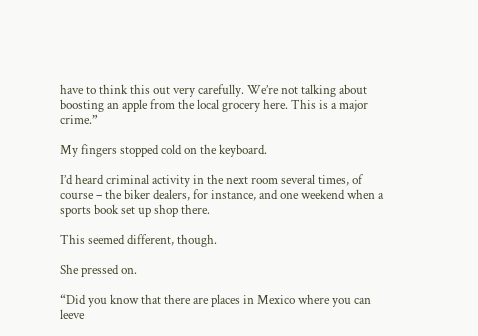have to think this out very carefully. We’re not talking about boosting an apple from the local grocery here. This is a major crime.”

My fingers stopped cold on the keyboard.

I’d heard criminal activity in the next room several times, of course – the biker dealers, for instance, and one weekend when a sports book set up shop there.

This seemed different, though.

She pressed on.

“Did you know that there are places in Mexico where you can leeve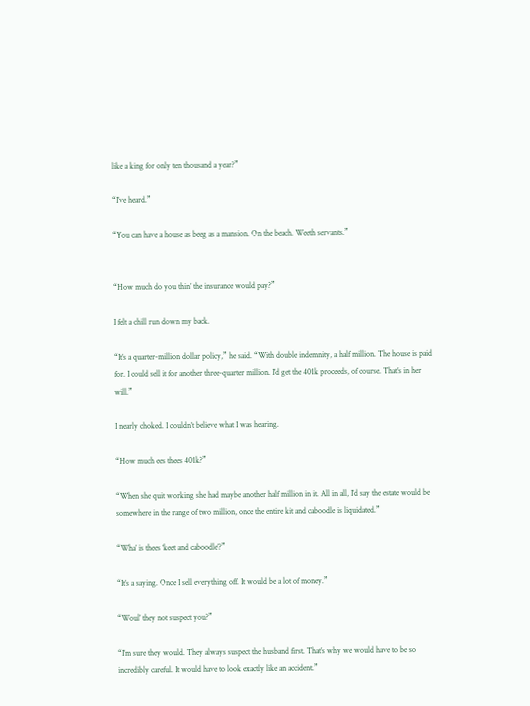like a king for only ten thousand a year?”

“I’ve heard.”

“You can have a house as beeg as a mansion. On the beach. Weeth servants.”


“How much do you thin’ the insurance would pay?”

I felt a chill run down my back.

“It’s a quarter-million dollar policy,” he said. “With double indemnity, a half million. The house is paid for. I could sell it for another three-quarter million. I’d get the 401k proceeds, of course. That’s in her will.”

I nearly choked. I couldn’t believe what I was hearing.

“How much ees thees 401k?”

“When she quit working she had maybe another half million in it. All in all, I’d say the estate would be somewhere in the range of two million, once the entire kit and caboodle is liquidated.”

“Wha’ is thees ‘keet and caboodle’?”

“It’s a saying. Once I sell everything off. It would be a lot of money.”

“Woul’ they not suspect you?”

“I’m sure they would. They always suspect the husband first. That’s why we would have to be so incredibly careful. It would have to look exactly like an accident.”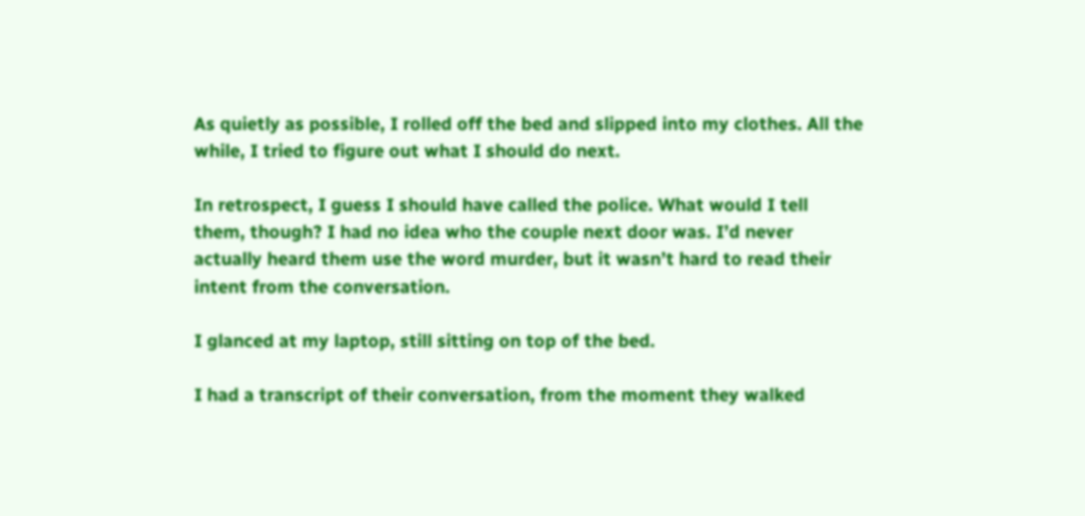As quietly as possible, I rolled off the bed and slipped into my clothes. All the while, I tried to figure out what I should do next.

In retrospect, I guess I should have called the police. What would I tell them, though? I had no idea who the couple next door was. I’d never actually heard them use the word murder, but it wasn’t hard to read their intent from the conversation.

I glanced at my laptop, still sitting on top of the bed.

I had a transcript of their conversation, from the moment they walked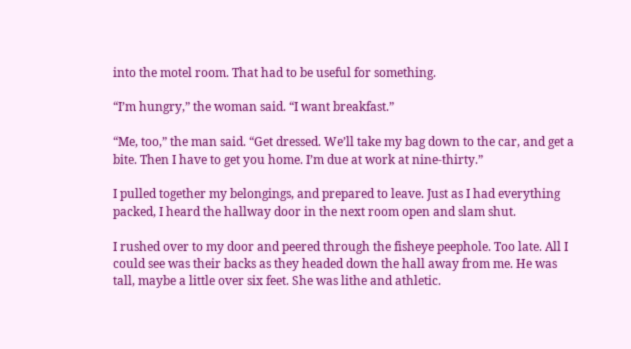into the motel room. That had to be useful for something.

“I’m hungry,” the woman said. “I want breakfast.”

“Me, too,” the man said. “Get dressed. We’ll take my bag down to the car, and get a bite. Then I have to get you home. I’m due at work at nine-thirty.”

I pulled together my belongings, and prepared to leave. Just as I had everything packed, I heard the hallway door in the next room open and slam shut.

I rushed over to my door and peered through the fisheye peephole. Too late. All I could see was their backs as they headed down the hall away from me. He was tall, maybe a little over six feet. She was lithe and athletic.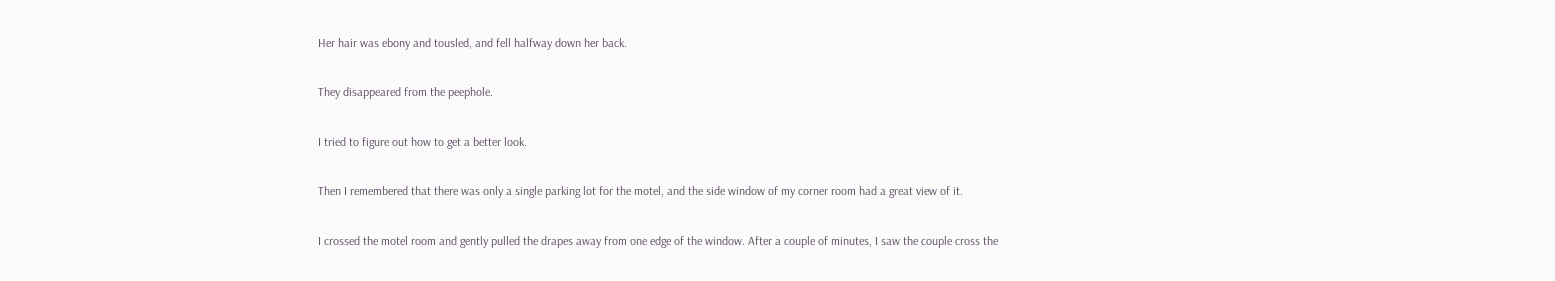Her hair was ebony and tousled, and fell halfway down her back.

They disappeared from the peephole.

I tried to figure out how to get a better look.

Then I remembered that there was only a single parking lot for the motel, and the side window of my corner room had a great view of it.

I crossed the motel room and gently pulled the drapes away from one edge of the window. After a couple of minutes, I saw the couple cross the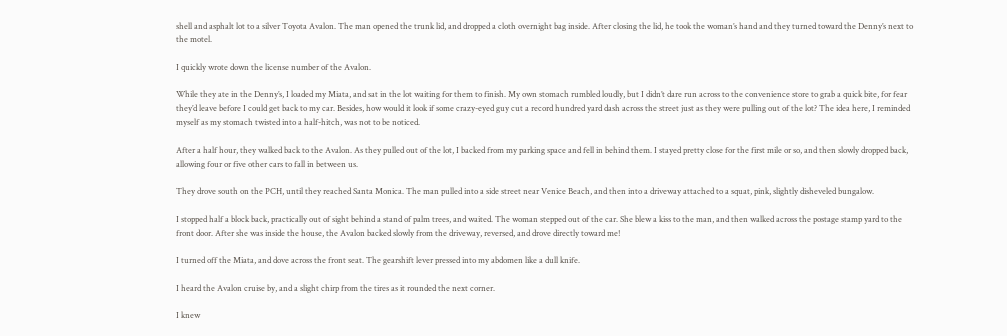shell and asphalt lot to a silver Toyota Avalon. The man opened the trunk lid, and dropped a cloth overnight bag inside. After closing the lid, he took the woman’s hand and they turned toward the Denny’s next to the motel.

I quickly wrote down the license number of the Avalon.

While they ate in the Denny’s, I loaded my Miata, and sat in the lot waiting for them to finish. My own stomach rumbled loudly, but I didn’t dare run across to the convenience store to grab a quick bite, for fear they’d leave before I could get back to my car. Besides, how would it look if some crazy-eyed guy cut a record hundred yard dash across the street just as they were pulling out of the lot? The idea here, I reminded myself as my stomach twisted into a half-hitch, was not to be noticed.

After a half hour, they walked back to the Avalon. As they pulled out of the lot, I backed from my parking space and fell in behind them. I stayed pretty close for the first mile or so, and then slowly dropped back, allowing four or five other cars to fall in between us.

They drove south on the PCH, until they reached Santa Monica. The man pulled into a side street near Venice Beach, and then into a driveway attached to a squat, pink, slightly disheveled bungalow.

I stopped half a block back, practically out of sight behind a stand of palm trees, and waited. The woman stepped out of the car. She blew a kiss to the man, and then walked across the postage stamp yard to the front door. After she was inside the house, the Avalon backed slowly from the driveway, reversed, and drove directly toward me!

I turned off the Miata, and dove across the front seat. The gearshift lever pressed into my abdomen like a dull knife.

I heard the Avalon cruise by, and a slight chirp from the tires as it rounded the next corner.

I knew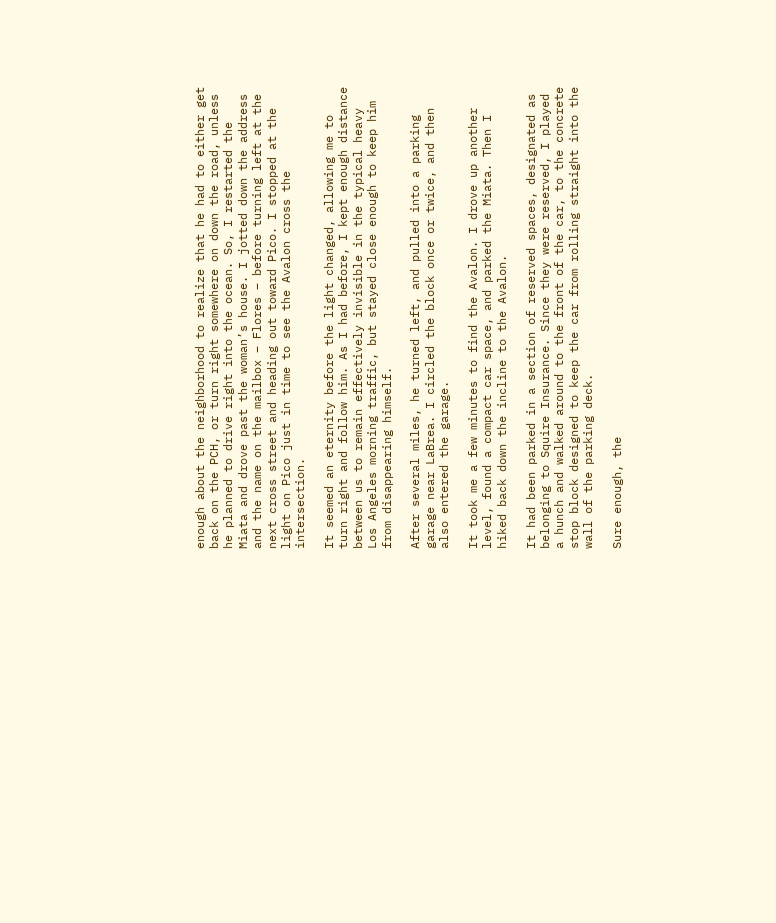enough about the neighborhood to realize that he had to either get back on the PCH, or turn right somewhere on down the road, unless he planned to drive right into the ocean. So, I restarted the Miata and drove past the woman’s house. I jotted down the address and the name on the mailbox – Flores – before turning left at the next cross street and heading out toward Pico. I stopped at the light on Pico just in time to see the Avalon cross the intersection.

It seemed an eternity before the light changed, allowing me to turn right and follow him. As I had before, I kept enough distance between us to remain effectively invisible in the typical heavy Los Angeles morning traffic, but stayed close enough to keep him from disappearing himself.

After several miles, he turned left, and pulled into a parking garage near LaBrea. I circled the block once or twice, and then also entered the garage.

It took me a few minutes to find the Avalon. I drove up another level, found a compact car space, and parked the Miata. Then I hiked back down the incline to the Avalon.

It had been parked in a section of reserved spaces, designated as belonging to Squire Insurance. Since they were reserved, I played a hunch and walked around to the front of the car, to the concrete stop block designed to keep the car from rolling straight into the wall of the parking deck.

Sure enough, the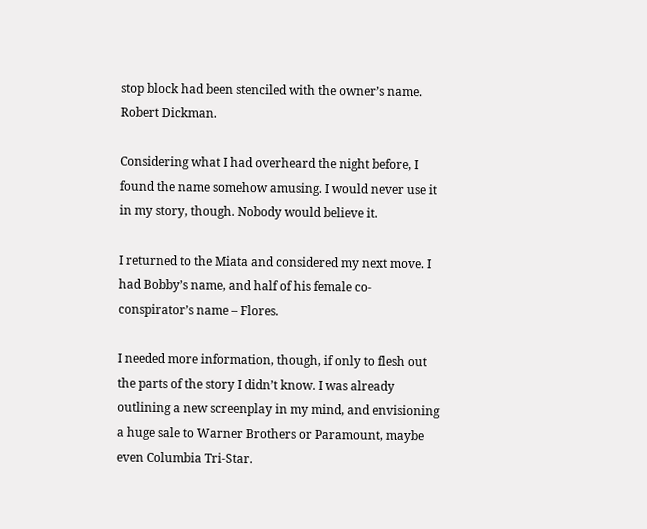stop block had been stenciled with the owner’s name. Robert Dickman.

Considering what I had overheard the night before, I found the name somehow amusing. I would never use it in my story, though. Nobody would believe it.

I returned to the Miata and considered my next move. I had Bobby’s name, and half of his female co-conspirator’s name – Flores.

I needed more information, though, if only to flesh out the parts of the story I didn’t know. I was already outlining a new screenplay in my mind, and envisioning a huge sale to Warner Brothers or Paramount, maybe even Columbia Tri-Star.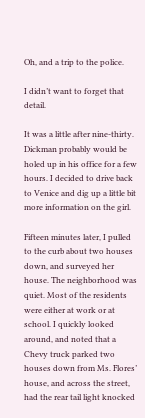Oh, and a trip to the police.

I didn’t want to forget that detail.

It was a little after nine-thirty. Dickman probably would be holed up in his office for a few hours. I decided to drive back to Venice and dig up a little bit more information on the girl.

Fifteen minutes later, I pulled to the curb about two houses down, and surveyed her house. The neighborhood was quiet. Most of the residents were either at work or at school. I quickly looked around, and noted that a Chevy truck parked two houses down from Ms. Flores’ house, and across the street, had the rear tail light knocked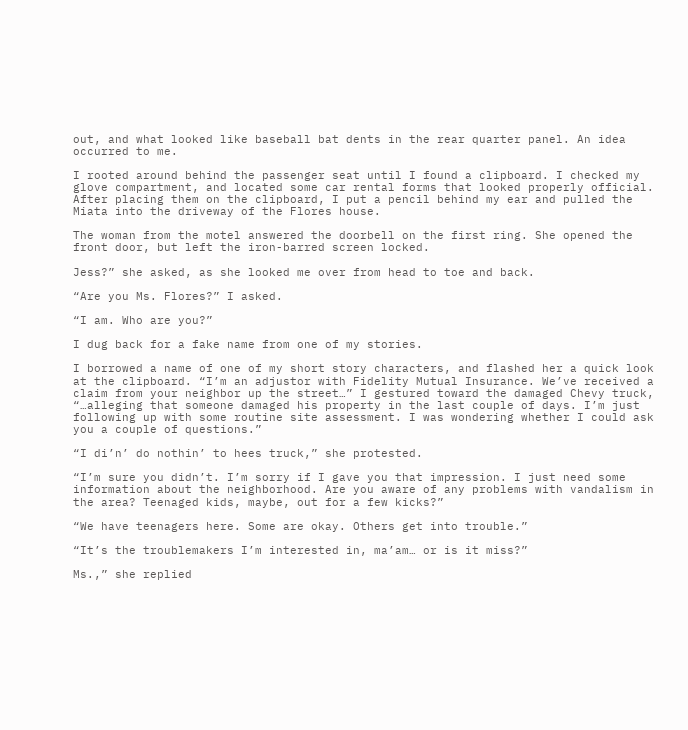out, and what looked like baseball bat dents in the rear quarter panel. An idea occurred to me.

I rooted around behind the passenger seat until I found a clipboard. I checked my glove compartment, and located some car rental forms that looked properly official. After placing them on the clipboard, I put a pencil behind my ear and pulled the Miata into the driveway of the Flores house.

The woman from the motel answered the doorbell on the first ring. She opened the front door, but left the iron-barred screen locked.

Jess?” she asked, as she looked me over from head to toe and back.

“Are you Ms. Flores?” I asked.

“I am. Who are you?”

I dug back for a fake name from one of my stories.

I borrowed a name of one of my short story characters, and flashed her a quick look at the clipboard. “I’m an adjustor with Fidelity Mutual Insurance. We’ve received a claim from your neighbor up the street…” I gestured toward the damaged Chevy truck, “…alleging that someone damaged his property in the last couple of days. I’m just following up with some routine site assessment. I was wondering whether I could ask you a couple of questions.”

“I di’n’ do nothin’ to hees truck,” she protested.

“I’m sure you didn’t. I’m sorry if I gave you that impression. I just need some information about the neighborhood. Are you aware of any problems with vandalism in the area? Teenaged kids, maybe, out for a few kicks?”

“We have teenagers here. Some are okay. Others get into trouble.”

“It’s the troublemakers I’m interested in, ma’am… or is it miss?”

Ms.,” she replied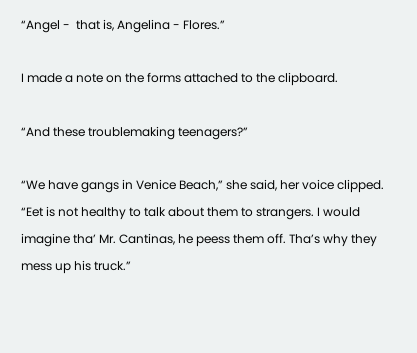“Angel -  that is, Angelina - Flores.”

I made a note on the forms attached to the clipboard.

“And these troublemaking teenagers?”

“We have gangs in Venice Beach,” she said, her voice clipped. “Eet is not healthy to talk about them to strangers. I would imagine tha’ Mr. Cantinas, he peess them off. Tha’s why they mess up his truck.”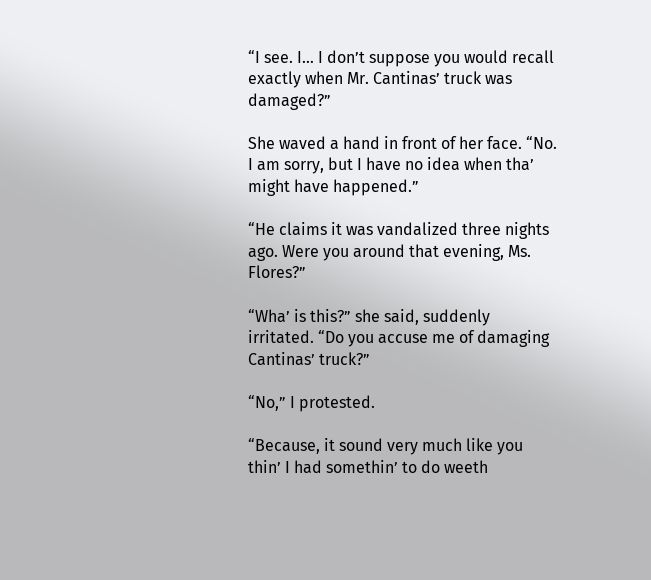“I see. I… I don’t suppose you would recall exactly when Mr. Cantinas’ truck was damaged?”

She waved a hand in front of her face. “No. I am sorry, but I have no idea when tha’ might have happened.”

“He claims it was vandalized three nights ago. Were you around that evening, Ms. Flores?”

“Wha’ is this?” she said, suddenly irritated. “Do you accuse me of damaging Cantinas’ truck?”

“No,” I protested.

“Because, it sound very much like you thin’ I had somethin’ to do weeth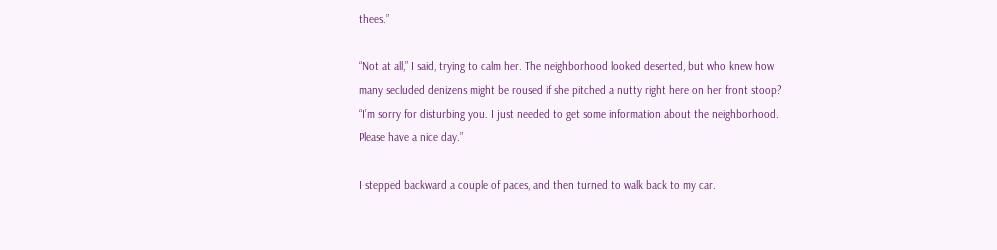thees.”

“Not at all,” I said, trying to calm her. The neighborhood looked deserted, but who knew how many secluded denizens might be roused if she pitched a nutty right here on her front stoop? “I’m sorry for disturbing you. I just needed to get some information about the neighborhood. Please have a nice day.”

I stepped backward a couple of paces, and then turned to walk back to my car.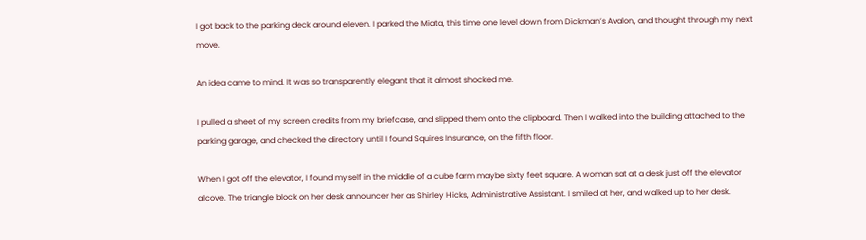I got back to the parking deck around eleven. I parked the Miata, this time one level down from Dickman’s Avalon, and thought through my next move.

An idea came to mind. It was so transparently elegant that it almost shocked me.

I pulled a sheet of my screen credits from my briefcase, and slipped them onto the clipboard. Then I walked into the building attached to the parking garage, and checked the directory until I found Squires Insurance, on the fifth floor.

When I got off the elevator, I found myself in the middle of a cube farm maybe sixty feet square. A woman sat at a desk just off the elevator alcove. The triangle block on her desk announcer her as Shirley Hicks, Administrative Assistant. I smiled at her, and walked up to her desk.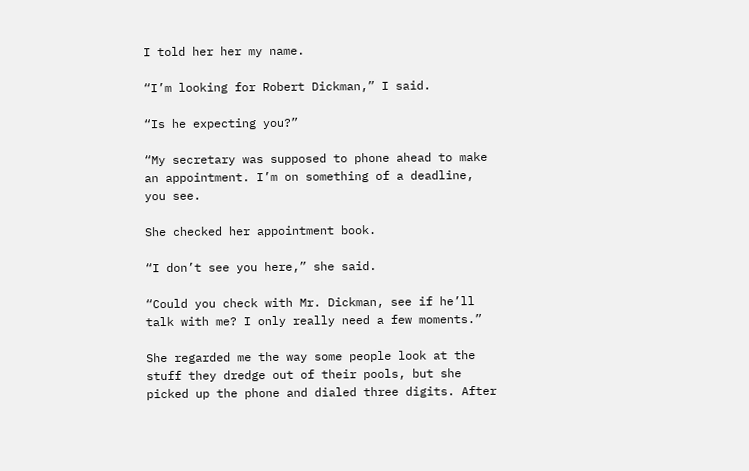I told her her my name.

“I’m looking for Robert Dickman,” I said.

“Is he expecting you?”

“My secretary was supposed to phone ahead to make an appointment. I’m on something of a deadline, you see.

She checked her appointment book.

“I don’t see you here,” she said.

“Could you check with Mr. Dickman, see if he’ll talk with me? I only really need a few moments.”

She regarded me the way some people look at the stuff they dredge out of their pools, but she picked up the phone and dialed three digits. After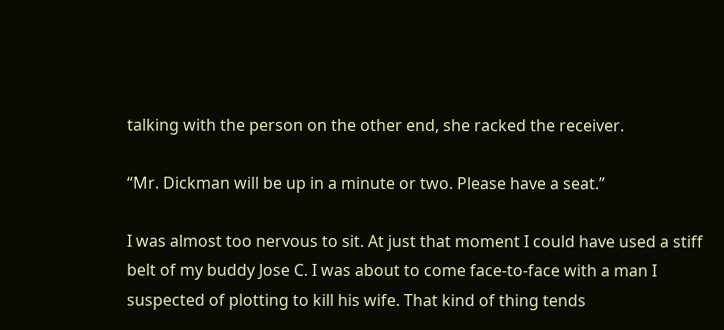talking with the person on the other end, she racked the receiver.

“Mr. Dickman will be up in a minute or two. Please have a seat.”

I was almost too nervous to sit. At just that moment I could have used a stiff belt of my buddy Jose C. I was about to come face-to-face with a man I suspected of plotting to kill his wife. That kind of thing tends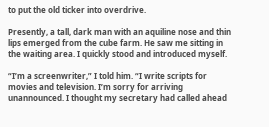to put the old ticker into overdrive.

Presently, a tall, dark man with an aquiline nose and thin lips emerged from the cube farm. He saw me sitting in the waiting area. I quickly stood and introduced myself.

“I’m a screenwriter,” I told him. “I write scripts for movies and television. I’m sorry for arriving unannounced. I thought my secretary had called ahead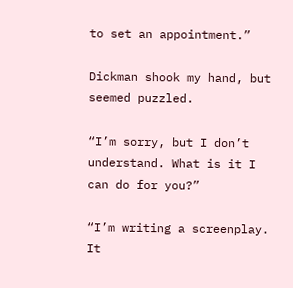to set an appointment.”

Dickman shook my hand, but seemed puzzled.

“I’m sorry, but I don’t understand. What is it I can do for you?”

“I’m writing a screenplay. It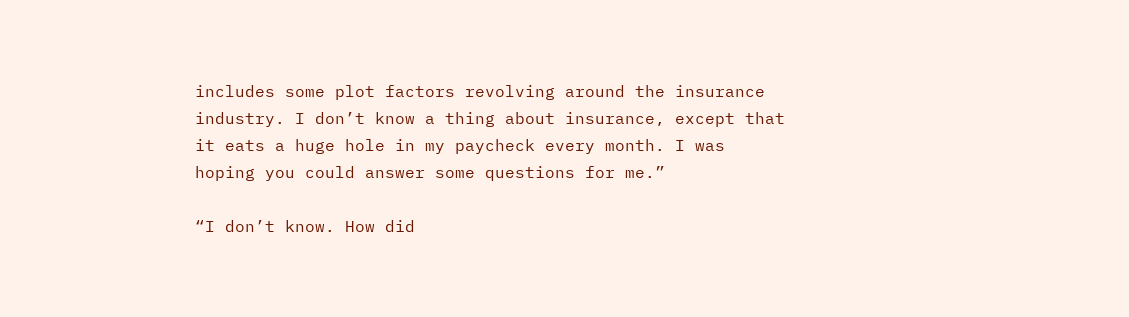includes some plot factors revolving around the insurance industry. I don’t know a thing about insurance, except that it eats a huge hole in my paycheck every month. I was hoping you could answer some questions for me.”

“I don’t know. How did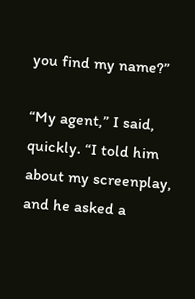you find my name?”

“My agent,” I said, quickly. “I told him about my screenplay, and he asked a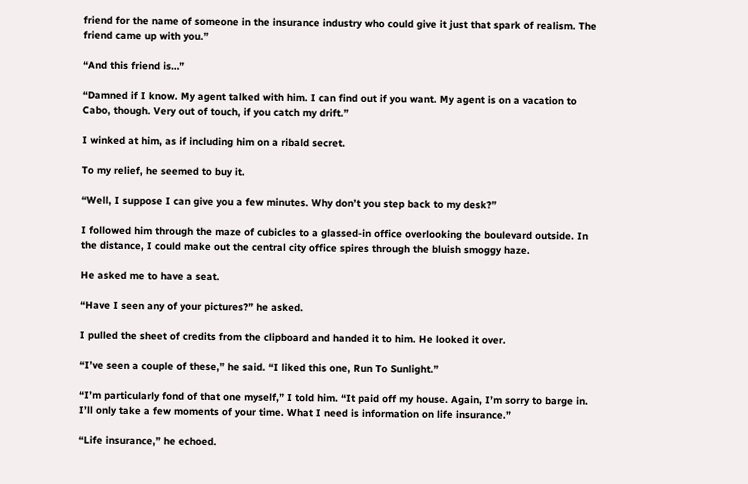friend for the name of someone in the insurance industry who could give it just that spark of realism. The friend came up with you.”

“And this friend is…”

“Damned if I know. My agent talked with him. I can find out if you want. My agent is on a vacation to Cabo, though. Very out of touch, if you catch my drift.”

I winked at him, as if including him on a ribald secret.

To my relief, he seemed to buy it.

“Well, I suppose I can give you a few minutes. Why don’t you step back to my desk?”

I followed him through the maze of cubicles to a glassed-in office overlooking the boulevard outside. In the distance, I could make out the central city office spires through the bluish smoggy haze.

He asked me to have a seat.

“Have I seen any of your pictures?” he asked.

I pulled the sheet of credits from the clipboard and handed it to him. He looked it over.

“I’ve seen a couple of these,” he said. “I liked this one, Run To Sunlight.”

“I’m particularly fond of that one myself,” I told him. “It paid off my house. Again, I’m sorry to barge in. I’ll only take a few moments of your time. What I need is information on life insurance.”

“Life insurance,” he echoed.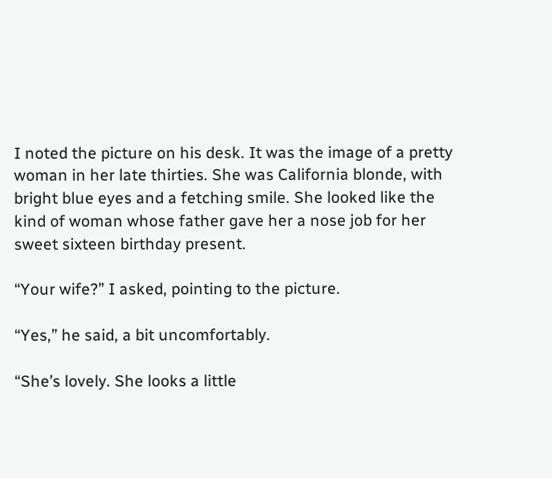I noted the picture on his desk. It was the image of a pretty woman in her late thirties. She was California blonde, with bright blue eyes and a fetching smile. She looked like the kind of woman whose father gave her a nose job for her sweet sixteen birthday present.

“Your wife?” I asked, pointing to the picture.

“Yes,” he said, a bit uncomfortably.

“She’s lovely. She looks a little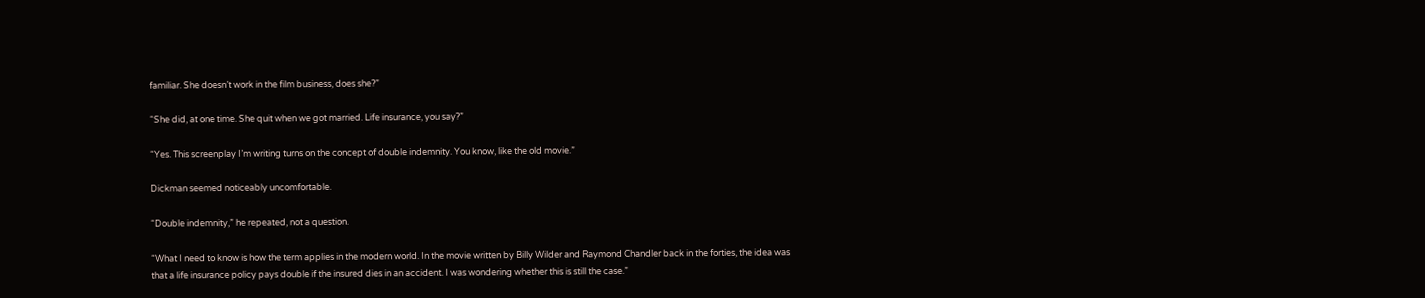familiar. She doesn’t work in the film business, does she?”

“She did, at one time. She quit when we got married. Life insurance, you say?”

“Yes. This screenplay I’m writing turns on the concept of double indemnity. You know, like the old movie.”

Dickman seemed noticeably uncomfortable.

“Double indemnity,” he repeated, not a question.

“What I need to know is how the term applies in the modern world. In the movie written by Billy Wilder and Raymond Chandler back in the forties, the idea was that a life insurance policy pays double if the insured dies in an accident. I was wondering whether this is still the case.”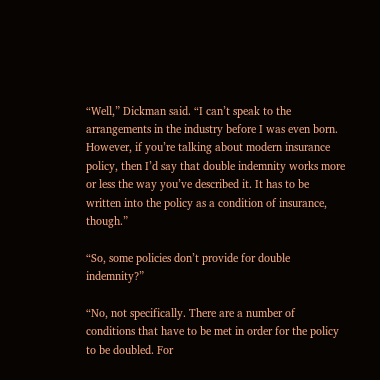“Well,” Dickman said. “I can’t speak to the arrangements in the industry before I was even born. However, if you’re talking about modern insurance policy, then I’d say that double indemnity works more or less the way you’ve described it. It has to be written into the policy as a condition of insurance, though.”

“So, some policies don’t provide for double indemnity?”

“No, not specifically. There are a number of conditions that have to be met in order for the policy to be doubled. For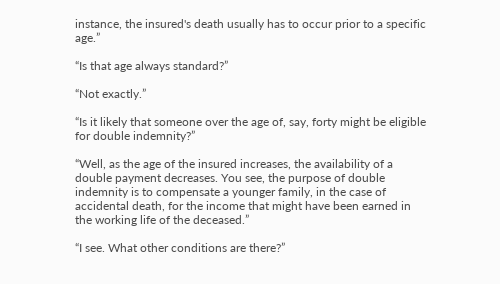instance, the insured's death usually has to occur prior to a specific age.”

“Is that age always standard?”

“Not exactly.”

“Is it likely that someone over the age of, say, forty might be eligible for double indemnity?”

“Well, as the age of the insured increases, the availability of a double payment decreases. You see, the purpose of double indemnity is to compensate a younger family, in the case of accidental death, for the income that might have been earned in the working life of the deceased.”

“I see. What other conditions are there?”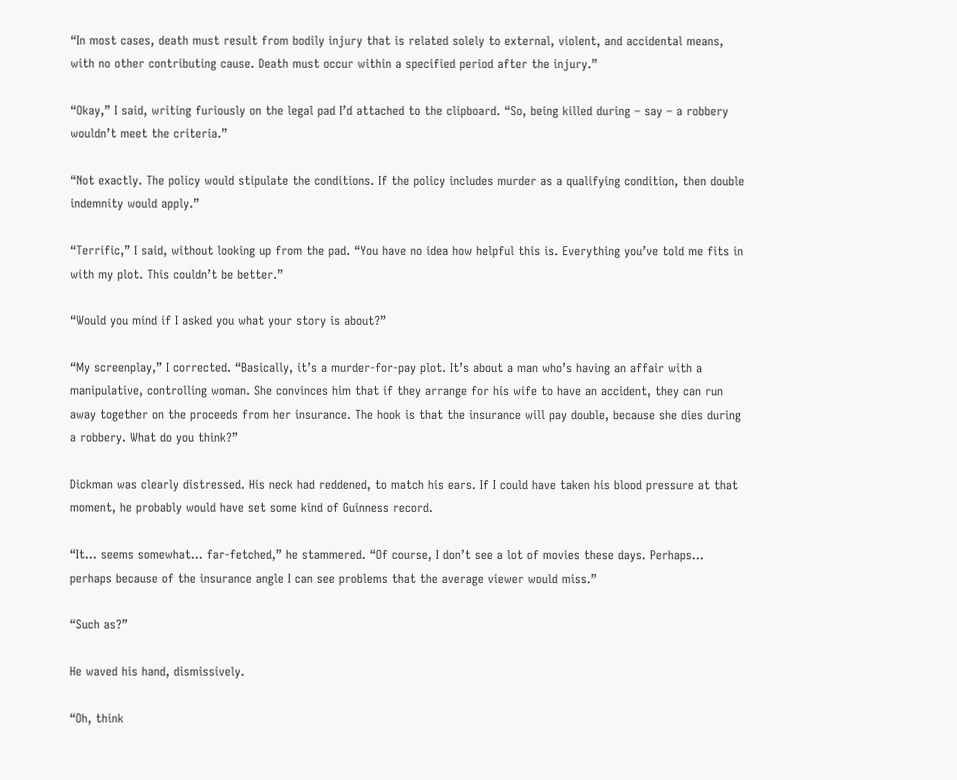“In most cases, death must result from bodily injury that is related solely to external, violent, and accidental means, with no other contributing cause. Death must occur within a specified period after the injury.”

“Okay,” I said, writing furiously on the legal pad I’d attached to the clipboard. “So, being killed during – say – a robbery wouldn’t meet the criteria.”

“Not exactly. The policy would stipulate the conditions. If the policy includes murder as a qualifying condition, then double indemnity would apply.”

“Terrific,” I said, without looking up from the pad. “You have no idea how helpful this is. Everything you’ve told me fits in with my plot. This couldn’t be better.”

“Would you mind if I asked you what your story is about?”

“My screenplay,” I corrected. “Basically, it’s a murder-for-pay plot. It’s about a man who’s having an affair with a manipulative, controlling woman. She convinces him that if they arrange for his wife to have an accident, they can run away together on the proceeds from her insurance. The hook is that the insurance will pay double, because she dies during a robbery. What do you think?”

Dickman was clearly distressed. His neck had reddened, to match his ears. If I could have taken his blood pressure at that moment, he probably would have set some kind of Guinness record.

“It… seems somewhat… far-fetched,” he stammered. “Of course, I don’t see a lot of movies these days. Perhaps… perhaps because of the insurance angle I can see problems that the average viewer would miss.”

“Such as?”

He waved his hand, dismissively.

“Oh, think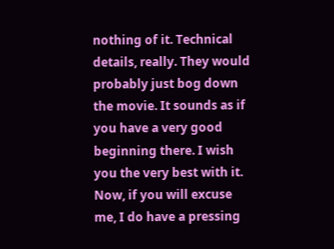nothing of it. Technical details, really. They would probably just bog down the movie. It sounds as if you have a very good beginning there. I wish you the very best with it. Now, if you will excuse me, I do have a pressing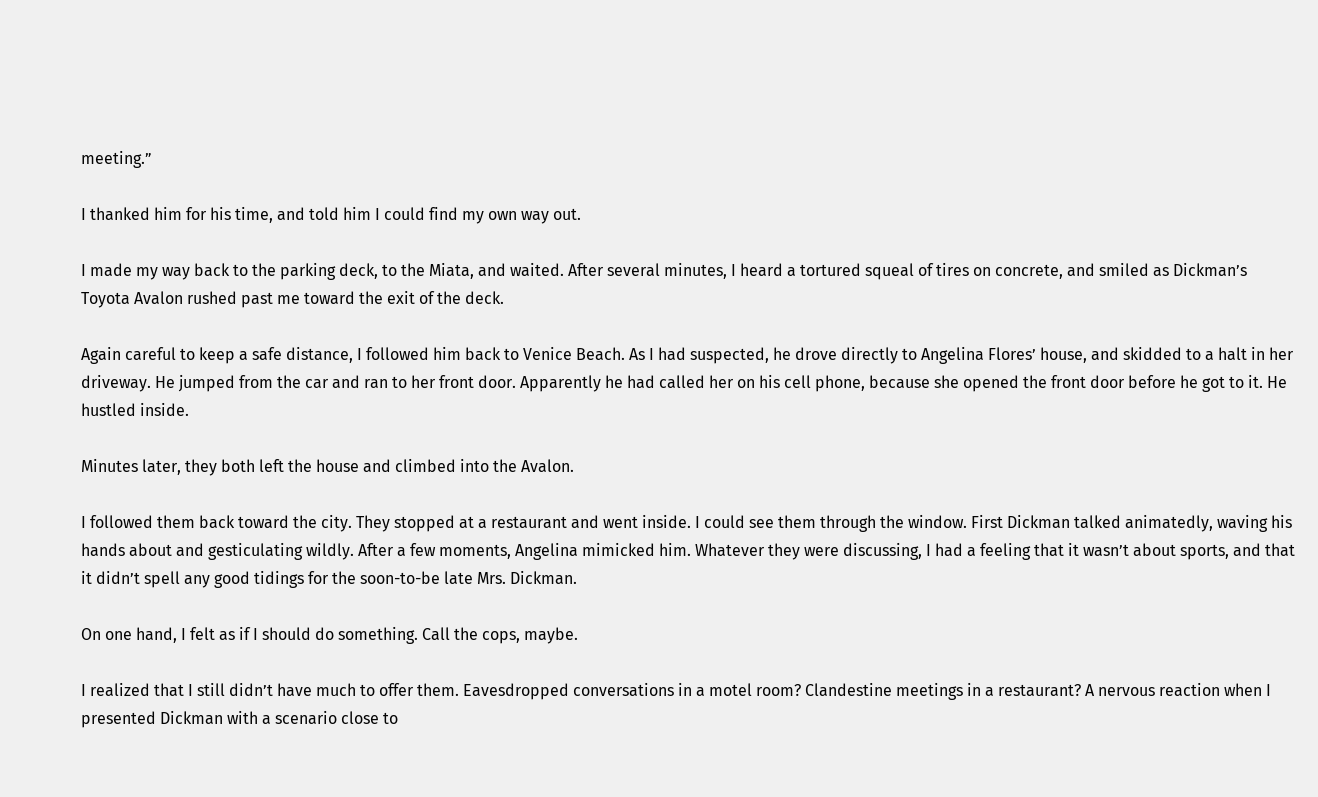meeting.”

I thanked him for his time, and told him I could find my own way out.

I made my way back to the parking deck, to the Miata, and waited. After several minutes, I heard a tortured squeal of tires on concrete, and smiled as Dickman’s Toyota Avalon rushed past me toward the exit of the deck.

Again careful to keep a safe distance, I followed him back to Venice Beach. As I had suspected, he drove directly to Angelina Flores’ house, and skidded to a halt in her driveway. He jumped from the car and ran to her front door. Apparently he had called her on his cell phone, because she opened the front door before he got to it. He hustled inside.

Minutes later, they both left the house and climbed into the Avalon.

I followed them back toward the city. They stopped at a restaurant and went inside. I could see them through the window. First Dickman talked animatedly, waving his hands about and gesticulating wildly. After a few moments, Angelina mimicked him. Whatever they were discussing, I had a feeling that it wasn’t about sports, and that it didn’t spell any good tidings for the soon-to-be late Mrs. Dickman.

On one hand, I felt as if I should do something. Call the cops, maybe.

I realized that I still didn’t have much to offer them. Eavesdropped conversations in a motel room? Clandestine meetings in a restaurant? A nervous reaction when I presented Dickman with a scenario close to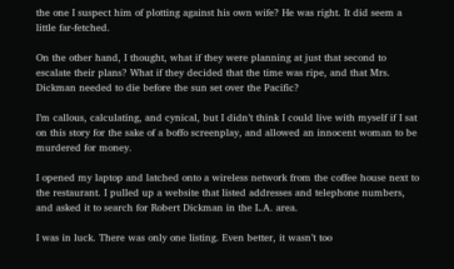the one I suspect him of plotting against his own wife? He was right. It did seem a little far-fetched.

On the other hand, I thought, what if they were planning at just that second to escalate their plans? What if they decided that the time was ripe, and that Mrs. Dickman needed to die before the sun set over the Pacific?

I’m callous, calculating, and cynical, but I didn’t think I could live with myself if I sat on this story for the sake of a boffo screenplay, and allowed an innocent woman to be murdered for money.

I opened my laptop and latched onto a wireless network from the coffee house next to the restaurant. I pulled up a website that listed addresses and telephone numbers, and asked it to search for Robert Dickman in the L.A. area.

I was in luck. There was only one listing. Even better, it wasn’t too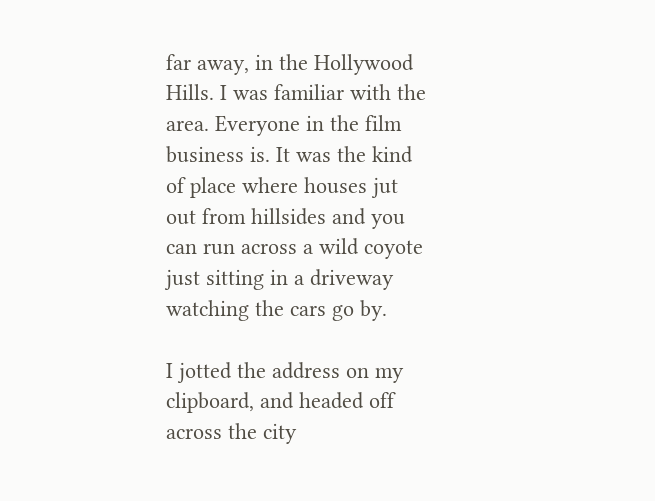far away, in the Hollywood Hills. I was familiar with the area. Everyone in the film business is. It was the kind of place where houses jut out from hillsides and you can run across a wild coyote just sitting in a driveway watching the cars go by.

I jotted the address on my clipboard, and headed off across the city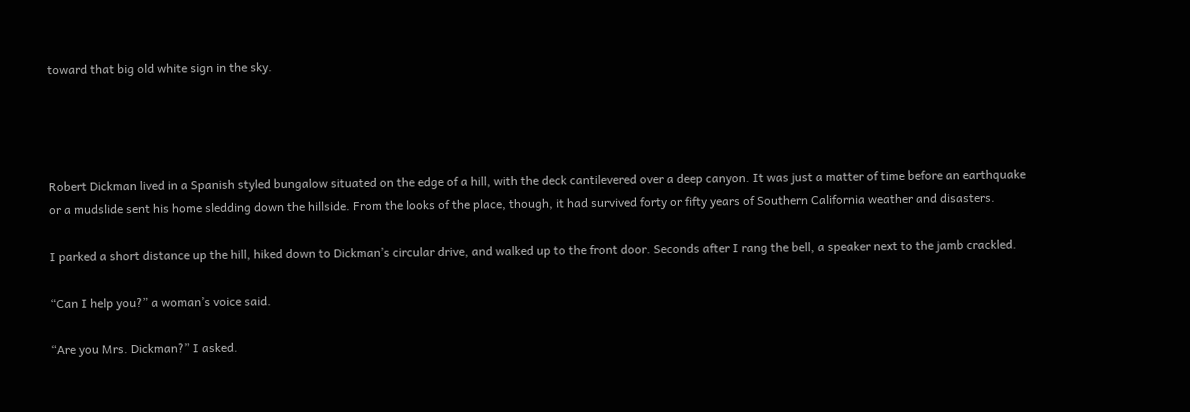toward that big old white sign in the sky.




Robert Dickman lived in a Spanish styled bungalow situated on the edge of a hill, with the deck cantilevered over a deep canyon. It was just a matter of time before an earthquake or a mudslide sent his home sledding down the hillside. From the looks of the place, though, it had survived forty or fifty years of Southern California weather and disasters.

I parked a short distance up the hill, hiked down to Dickman’s circular drive, and walked up to the front door. Seconds after I rang the bell, a speaker next to the jamb crackled.

“Can I help you?” a woman’s voice said.

“Are you Mrs. Dickman?” I asked.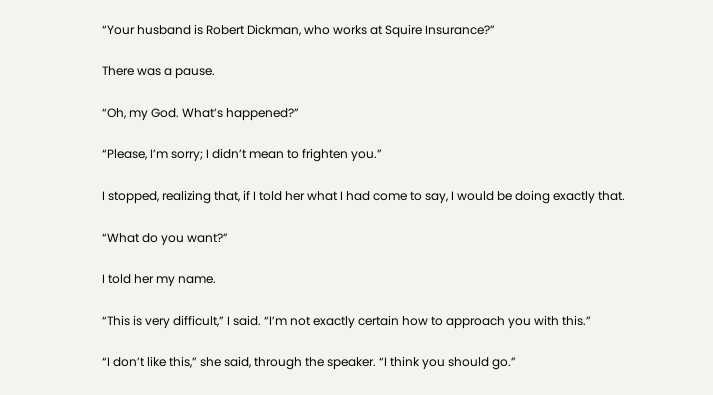“Your husband is Robert Dickman, who works at Squire Insurance?”

There was a pause.

“Oh, my God. What’s happened?”

“Please, I’m sorry; I didn’t mean to frighten you.”

I stopped, realizing that, if I told her what I had come to say, I would be doing exactly that.

“What do you want?”

I told her my name.

“This is very difficult,” I said. “I’m not exactly certain how to approach you with this.”

“I don’t like this,” she said, through the speaker. “I think you should go.”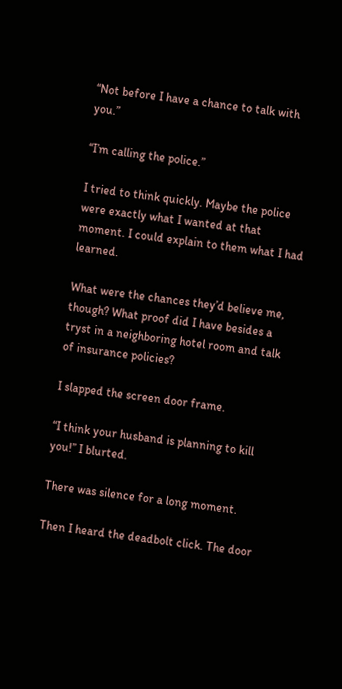“Not before I have a chance to talk with you.”

“I’m calling the police.”

I tried to think quickly. Maybe the police were exactly what I wanted at that moment. I could explain to them what I had learned.

What were the chances they’d believe me, though? What proof did I have besides a tryst in a neighboring hotel room and talk of insurance policies?

I slapped the screen door frame.

“I think your husband is planning to kill you!” I blurted.

There was silence for a long moment.

Then I heard the deadbolt click. The door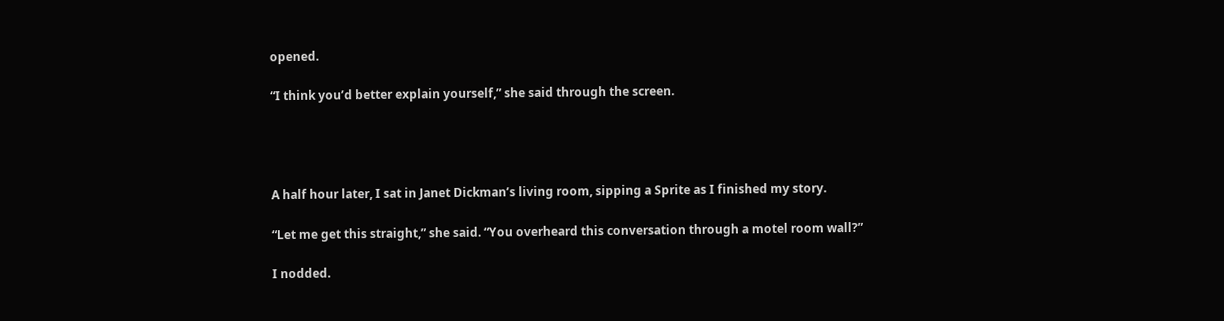opened.

“I think you’d better explain yourself,” she said through the screen.




A half hour later, I sat in Janet Dickman’s living room, sipping a Sprite as I finished my story.

“Let me get this straight,” she said. “You overheard this conversation through a motel room wall?”

I nodded.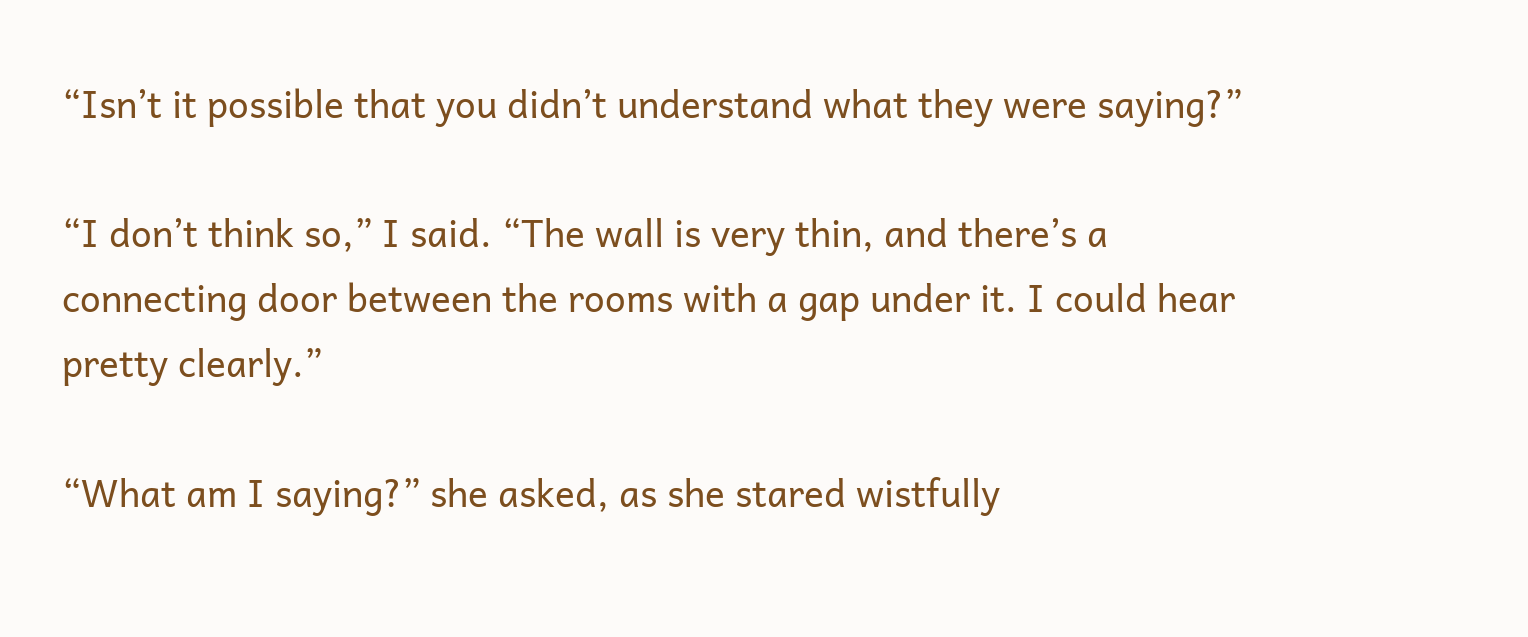“Isn’t it possible that you didn’t understand what they were saying?”

“I don’t think so,” I said. “The wall is very thin, and there’s a connecting door between the rooms with a gap under it. I could hear pretty clearly.”

“What am I saying?” she asked, as she stared wistfully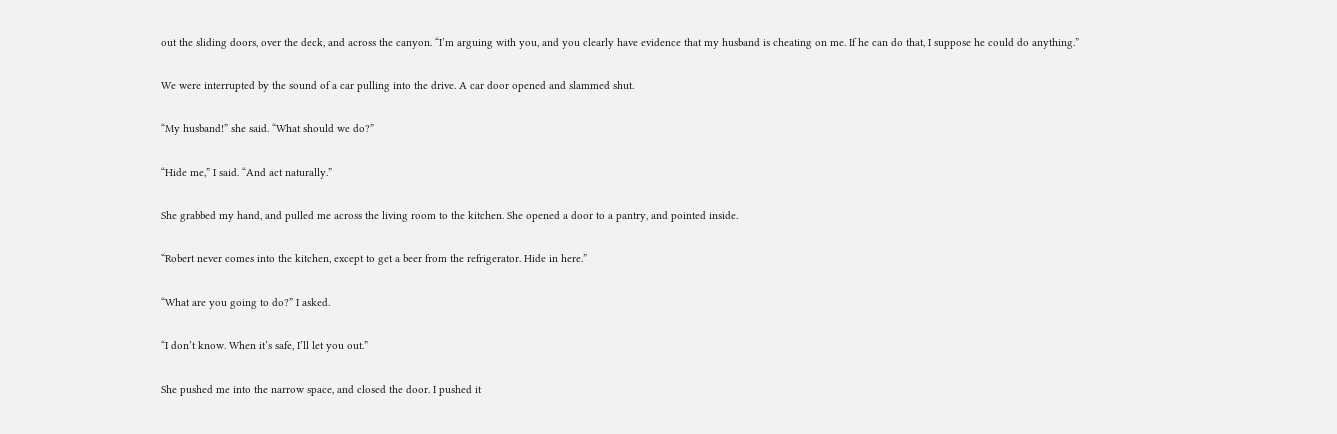out the sliding doors, over the deck, and across the canyon. “I’m arguing with you, and you clearly have evidence that my husband is cheating on me. If he can do that, I suppose he could do anything.”

We were interrupted by the sound of a car pulling into the drive. A car door opened and slammed shut.

“My husband!” she said. “What should we do?”

“Hide me,” I said. “And act naturally.”

She grabbed my hand, and pulled me across the living room to the kitchen. She opened a door to a pantry, and pointed inside.

“Robert never comes into the kitchen, except to get a beer from the refrigerator. Hide in here.”

“What are you going to do?” I asked.

“I don’t know. When it’s safe, I’ll let you out.”

She pushed me into the narrow space, and closed the door. I pushed it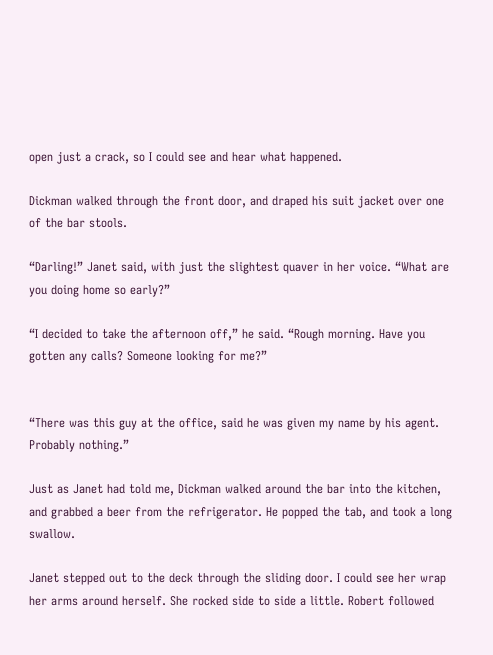open just a crack, so I could see and hear what happened.

Dickman walked through the front door, and draped his suit jacket over one of the bar stools.

“Darling!” Janet said, with just the slightest quaver in her voice. “What are you doing home so early?”

“I decided to take the afternoon off,” he said. “Rough morning. Have you gotten any calls? Someone looking for me?”


“There was this guy at the office, said he was given my name by his agent. Probably nothing.”

Just as Janet had told me, Dickman walked around the bar into the kitchen, and grabbed a beer from the refrigerator. He popped the tab, and took a long swallow.

Janet stepped out to the deck through the sliding door. I could see her wrap her arms around herself. She rocked side to side a little. Robert followed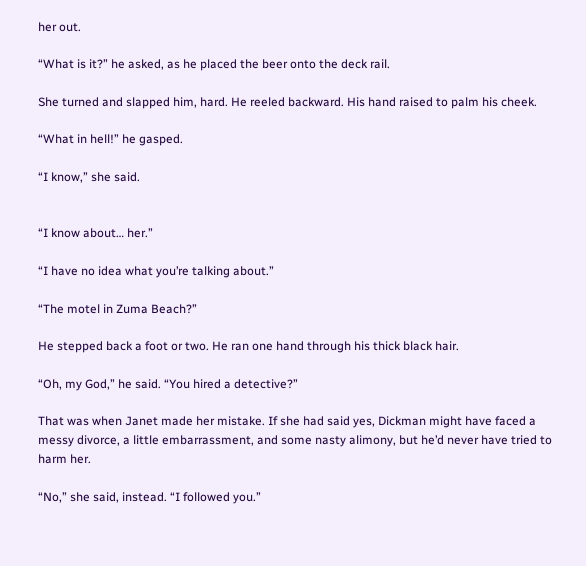her out.

“What is it?” he asked, as he placed the beer onto the deck rail.

She turned and slapped him, hard. He reeled backward. His hand raised to palm his cheek.

“What in hell!” he gasped.

“I know,” she said.


“I know about… her.”

“I have no idea what you’re talking about.”

“The motel in Zuma Beach?”

He stepped back a foot or two. He ran one hand through his thick black hair.

“Oh, my God,” he said. “You hired a detective?”

That was when Janet made her mistake. If she had said yes, Dickman might have faced a messy divorce, a little embarrassment, and some nasty alimony, but he’d never have tried to harm her.

“No,” she said, instead. “I followed you.”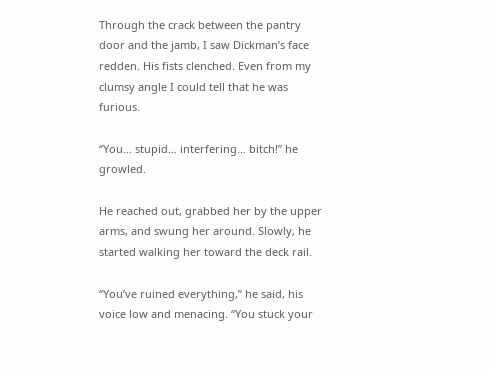Through the crack between the pantry door and the jamb, I saw Dickman’s face redden. His fists clenched. Even from my clumsy angle I could tell that he was furious.

“You… stupid… interfering… bitch!” he growled.

He reached out, grabbed her by the upper arms, and swung her around. Slowly, he started walking her toward the deck rail.

“You’ve ruined everything,” he said, his voice low and menacing. “You stuck your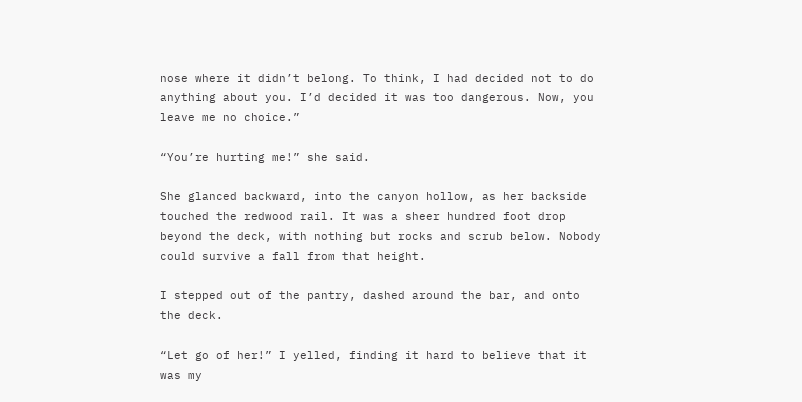nose where it didn’t belong. To think, I had decided not to do anything about you. I’d decided it was too dangerous. Now, you leave me no choice.”

“You’re hurting me!” she said.

She glanced backward, into the canyon hollow, as her backside touched the redwood rail. It was a sheer hundred foot drop beyond the deck, with nothing but rocks and scrub below. Nobody could survive a fall from that height.

I stepped out of the pantry, dashed around the bar, and onto the deck.

“Let go of her!” I yelled, finding it hard to believe that it was my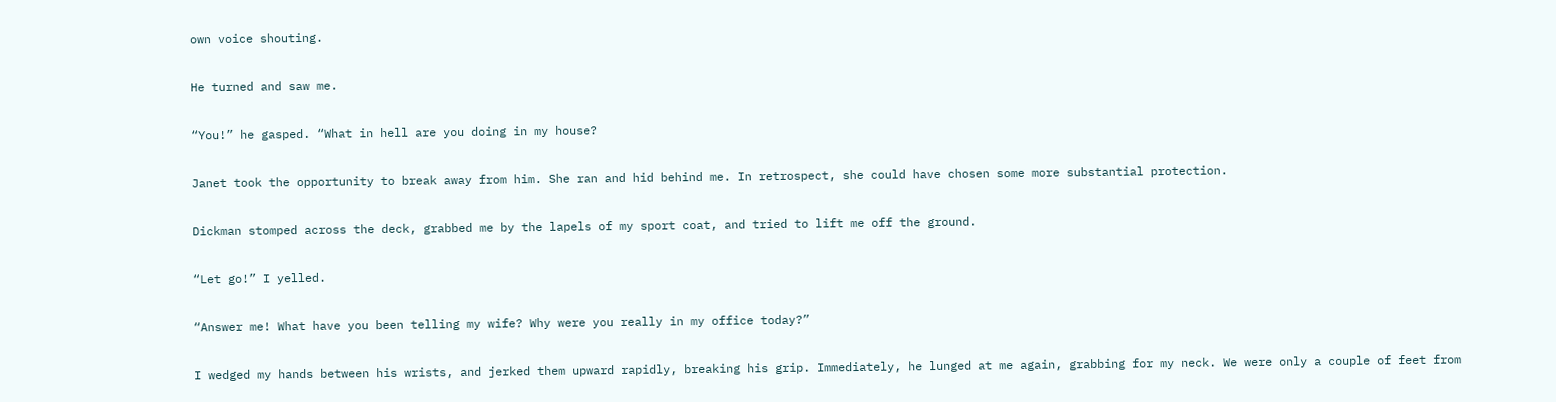own voice shouting.

He turned and saw me.

“You!” he gasped. “What in hell are you doing in my house?

Janet took the opportunity to break away from him. She ran and hid behind me. In retrospect, she could have chosen some more substantial protection.

Dickman stomped across the deck, grabbed me by the lapels of my sport coat, and tried to lift me off the ground.

“Let go!” I yelled.

“Answer me! What have you been telling my wife? Why were you really in my office today?”

I wedged my hands between his wrists, and jerked them upward rapidly, breaking his grip. Immediately, he lunged at me again, grabbing for my neck. We were only a couple of feet from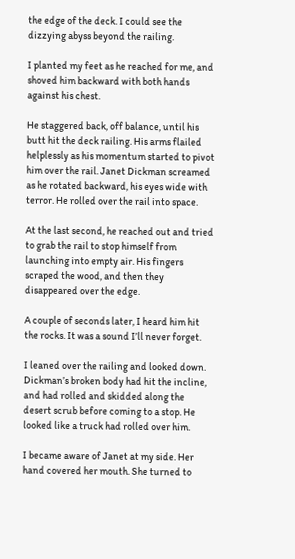the edge of the deck. I could see the dizzying abyss beyond the railing.

I planted my feet as he reached for me, and shoved him backward with both hands against his chest.

He staggered back, off balance, until his butt hit the deck railing. His arms flailed helplessly as his momentum started to pivot him over the rail. Janet Dickman screamed as he rotated backward, his eyes wide with terror. He rolled over the rail into space.

At the last second, he reached out and tried to grab the rail to stop himself from launching into empty air. His fingers scraped the wood, and then they disappeared over the edge.

A couple of seconds later, I heard him hit the rocks. It was a sound I’ll never forget.

I leaned over the railing and looked down. Dickman’s broken body had hit the incline, and had rolled and skidded along the desert scrub before coming to a stop. He looked like a truck had rolled over him.

I became aware of Janet at my side. Her hand covered her mouth. She turned to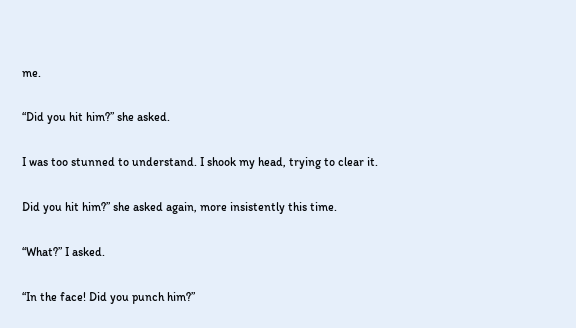me.

“Did you hit him?” she asked.

I was too stunned to understand. I shook my head, trying to clear it.

Did you hit him?” she asked again, more insistently this time.

“What?” I asked.

“In the face! Did you punch him?”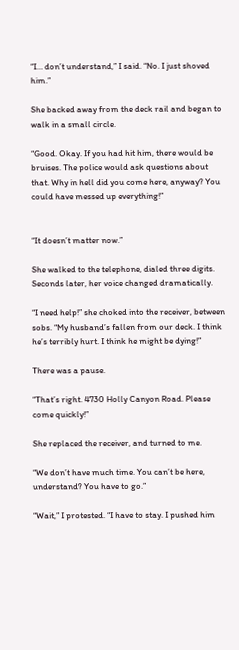“I… don’t understand,” I said. “No. I just shoved him.”

She backed away from the deck rail and began to walk in a small circle.

“Good. Okay. If you had hit him, there would be bruises. The police would ask questions about that. Why in hell did you come here, anyway? You could have messed up everything!”


“It doesn’t matter now.”

She walked to the telephone, dialed three digits. Seconds later, her voice changed dramatically.

“I need help!” she choked into the receiver, between sobs. “My husband’s fallen from our deck. I think he’s terribly hurt. I think he might be dying!”

There was a pause.

“That’s right. 4730 Holly Canyon Road. Please come quickly!”

She replaced the receiver, and turned to me.

“We don’t have much time. You can’t be here, understand? You have to go.”

“Wait,” I protested. “I have to stay. I pushed him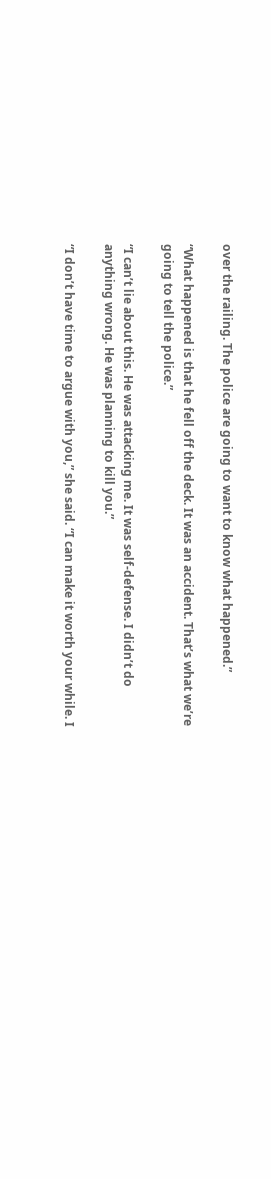over the railing. The police are going to want to know what happened.”

“What happened is that he fell off the deck. It was an accident. That’s what we’re going to tell the police.”

“I can’t lie about this. He was attacking me. It was self-defense. I didn’t do anything wrong. He was planning to kill you.”

“I don’t have time to argue with you,” she said. “I can make it worth your while. I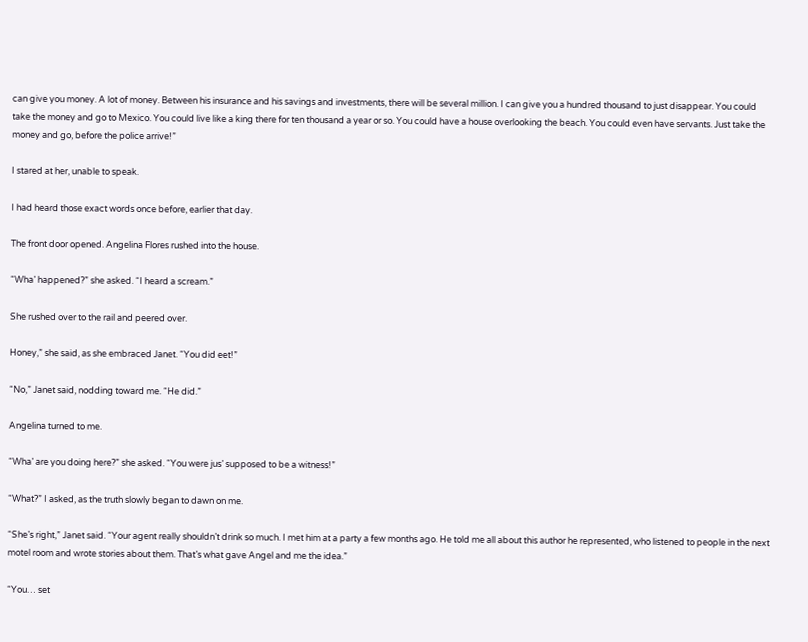can give you money. A lot of money. Between his insurance and his savings and investments, there will be several million. I can give you a hundred thousand to just disappear. You could take the money and go to Mexico. You could live like a king there for ten thousand a year or so. You could have a house overlooking the beach. You could even have servants. Just take the money and go, before the police arrive!”

I stared at her, unable to speak.

I had heard those exact words once before, earlier that day.

The front door opened. Angelina Flores rushed into the house.

“Wha’ happened?” she asked. “I heard a scream.”

She rushed over to the rail and peered over.

Honey,” she said, as she embraced Janet. “You did eet!”

“No,” Janet said, nodding toward me. “He did.”

Angelina turned to me.

“Wha’ are you doing here?” she asked. “You were jus’ supposed to be a witness!”

“What?” I asked, as the truth slowly began to dawn on me.

“She’s right,” Janet said. “Your agent really shouldn’t drink so much. I met him at a party a few months ago. He told me all about this author he represented, who listened to people in the next motel room and wrote stories about them. That’s what gave Angel and me the idea.”

“You… set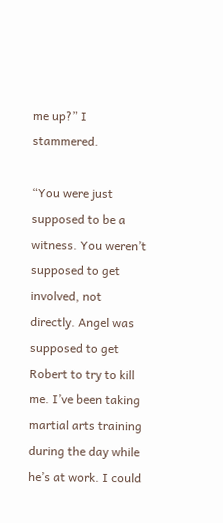me up?” I stammered.

“You were just supposed to be a witness. You weren’t supposed to get involved, not directly. Angel was supposed to get Robert to try to kill me. I’ve been taking martial arts training during the day while he’s at work. I could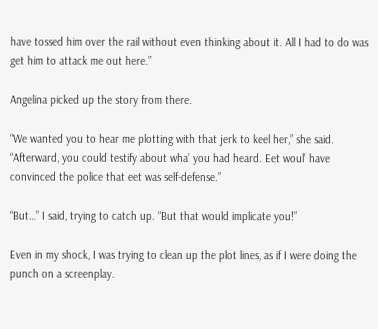have tossed him over the rail without even thinking about it. All I had to do was get him to attack me out here.”

Angelina picked up the story from there.

“We wanted you to hear me plotting with that jerk to keel her,” she said. “Afterward, you could testify about wha’ you had heard. Eet woul’ have convinced the police that eet was self-defense.”

“But…” I said, trying to catch up. “But that would implicate you!”

Even in my shock, I was trying to clean up the plot lines, as if I were doing the punch on a screenplay.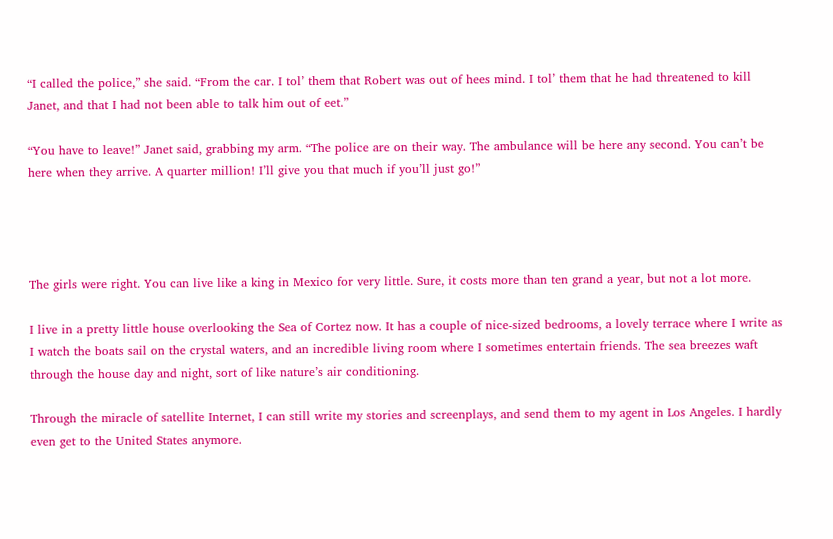“I called the police,” she said. “From the car. I tol’ them that Robert was out of hees mind. I tol’ them that he had threatened to kill Janet, and that I had not been able to talk him out of eet.”

“You have to leave!” Janet said, grabbing my arm. “The police are on their way. The ambulance will be here any second. You can’t be here when they arrive. A quarter million! I’ll give you that much if you’ll just go!”




The girls were right. You can live like a king in Mexico for very little. Sure, it costs more than ten grand a year, but not a lot more.

I live in a pretty little house overlooking the Sea of Cortez now. It has a couple of nice-sized bedrooms, a lovely terrace where I write as I watch the boats sail on the crystal waters, and an incredible living room where I sometimes entertain friends. The sea breezes waft through the house day and night, sort of like nature’s air conditioning.

Through the miracle of satellite Internet, I can still write my stories and screenplays, and send them to my agent in Los Angeles. I hardly even get to the United States anymore.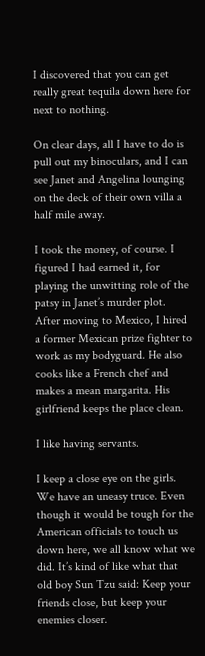I discovered that you can get really great tequila down here for next to nothing.

On clear days, all I have to do is pull out my binoculars, and I can see Janet and Angelina lounging on the deck of their own villa a half mile away.

I took the money, of course. I figured I had earned it, for playing the unwitting role of the patsy in Janet’s murder plot. After moving to Mexico, I hired a former Mexican prize fighter to work as my bodyguard. He also cooks like a French chef and makes a mean margarita. His girlfriend keeps the place clean.

I like having servants.

I keep a close eye on the girls. We have an uneasy truce. Even though it would be tough for the American officials to touch us down here, we all know what we did. It’s kind of like what that old boy Sun Tzu said: Keep your friends close, but keep your enemies closer.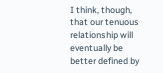I think, though, that our tenuous relationship will eventually be better defined by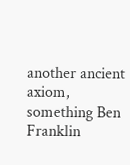another ancient axiom, something Ben Franklin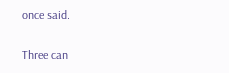once said.

Three can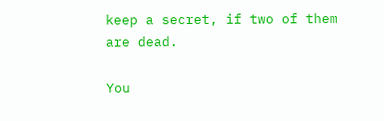keep a secret, if two of them are dead.

You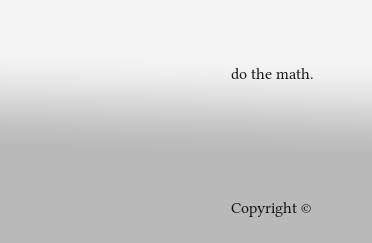do the math.





Copyright ©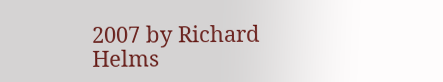2007 by Richard Helms